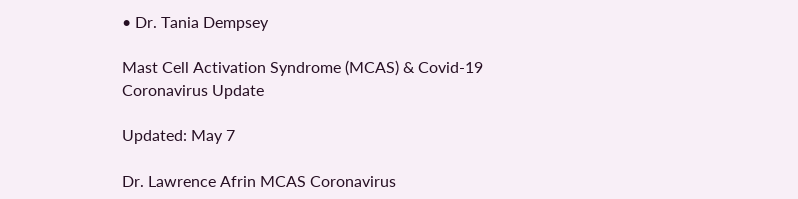• Dr. Tania Dempsey

Mast Cell Activation Syndrome (MCAS) & Covid-19 Coronavirus Update

Updated: May 7

Dr. Lawrence Afrin MCAS Coronavirus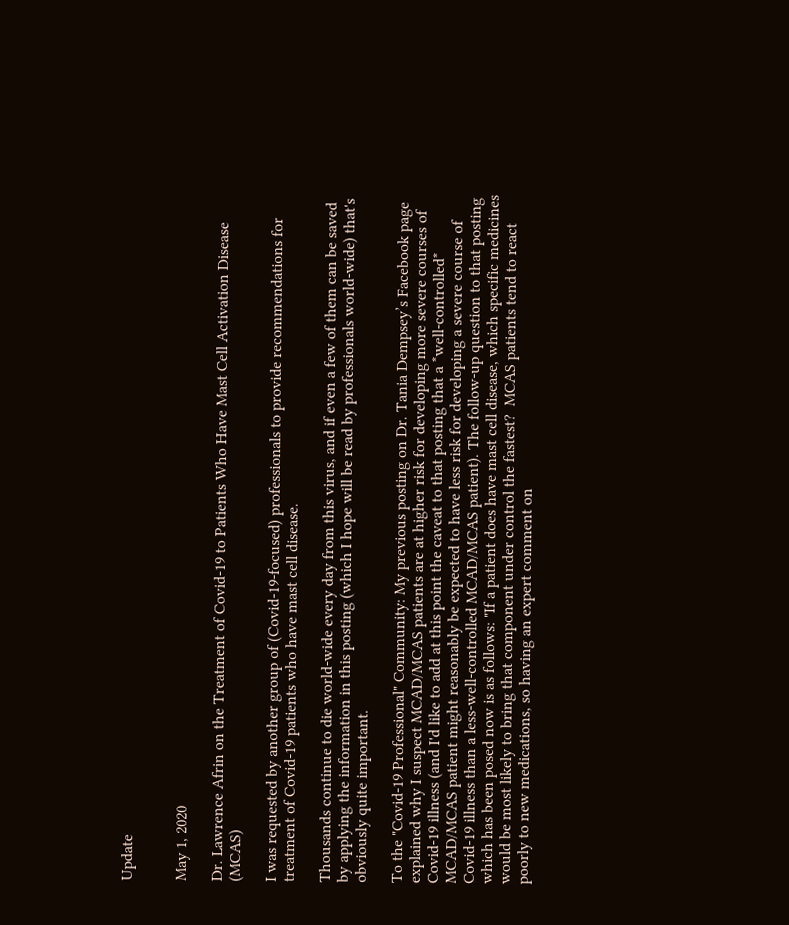Update


May 1, 2020

Dr. Lawrence Afrin on the Treatment of Covid-19 to Patients Who Have Mast Cell Activation Disease (MCAS)

I was requested by another group of (Covid-19-focused) professionals to provide recommendations for treatment of Covid-19 patients who have mast cell disease.

Thousands continue to die world-wide every day from this virus, and if even a few of them can be saved by applying the information in this posting (which I hope will be read by professionals world-wide) that's obviously quite important.

To the "Covid-19 Professional" Community: My previous posting on Dr. Tania Dempsey’s Facebook page explained why I suspect MCAD/MCAS patients are at higher risk for developing more severe courses of Covid-19 illness (and I'd like to add at this point the caveat to that posting that a *well-controlled* MCAD/MCAS patient might reasonably be expected to have less risk for developing a severe course of Covid-19 illness than a less-well-controlled MCAD/MCAS patient). The follow-up question to that posting which has been posed now is as follows: "If a patient does have mast cell disease, which specific medicines would be most likely to bring that component under control the fastest?  MCAS patients tend to react poorly to new medications, so having an expert comment on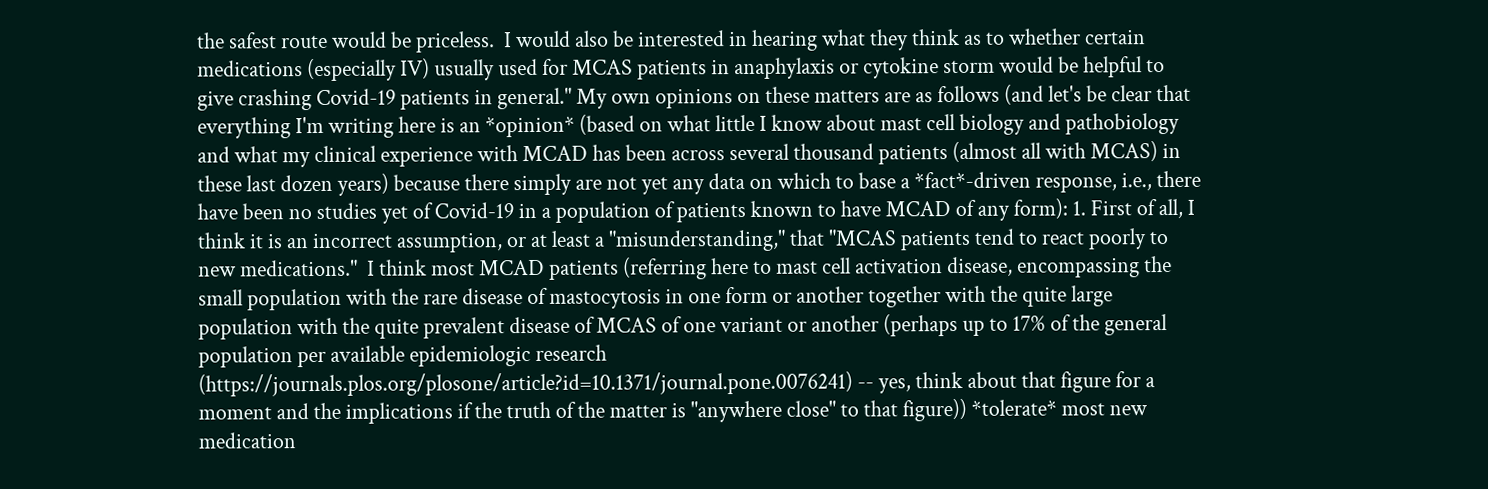the safest route would be priceless.  I would also be interested in hearing what they think as to whether certain medications (especially IV) usually used for MCAS patients in anaphylaxis or cytokine storm would be helpful to give crashing Covid-19 patients in general." My own opinions on these matters are as follows (and let's be clear that everything I'm writing here is an *opinion* (based on what little I know about mast cell biology and pathobiology and what my clinical experience with MCAD has been across several thousand patients (almost all with MCAS) in these last dozen years) because there simply are not yet any data on which to base a *fact*-driven response, i.e., there have been no studies yet of Covid-19 in a population of patients known to have MCAD of any form): 1. First of all, I think it is an incorrect assumption, or at least a "misunderstanding," that "MCAS patients tend to react poorly to new medications."  I think most MCAD patients (referring here to mast cell activation disease, encompassing the small population with the rare disease of mastocytosis in one form or another together with the quite large population with the quite prevalent disease of MCAS of one variant or another (perhaps up to 17% of the general population per available epidemiologic research (https://journals.plos.org/plosone/article?id=10.1371/journal.pone.0076241) -- yes, think about that figure for a moment and the implications if the truth of the matter is "anywhere close" to that figure)) *tolerate* most new medication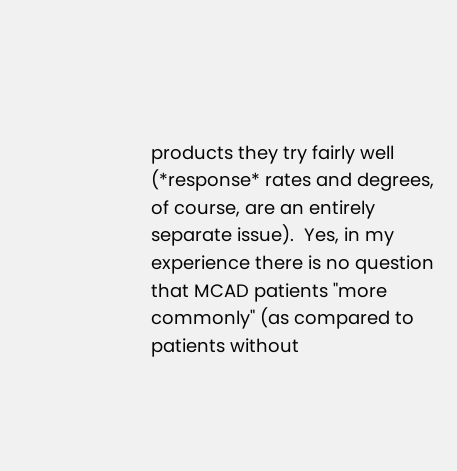products they try fairly well (*response* rates and degrees, of course, are an entirely separate issue).  Yes, in my experience there is no question that MCAD patients "more commonly" (as compared to patients without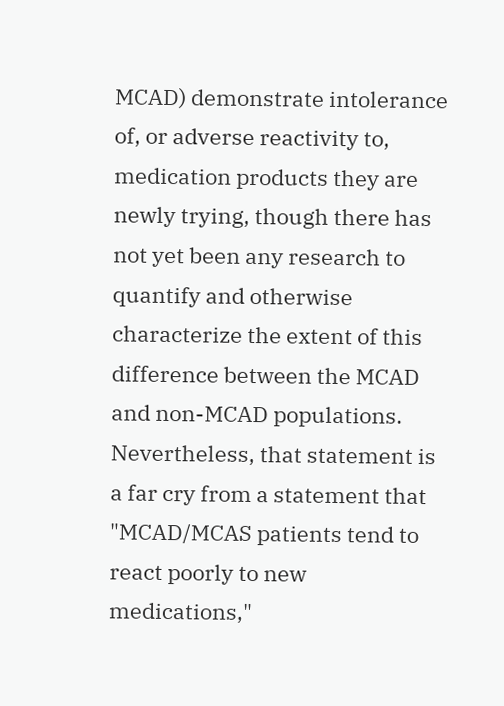MCAD) demonstrate intolerance of, or adverse reactivity to, medication products they are newly trying, though there has not yet been any research to quantify and otherwise characterize the extent of this difference between the MCAD and non-MCAD populations.  Nevertheless, that statement is a far cry from a statement that "MCAD/MCAS patients tend to react poorly to new medications,"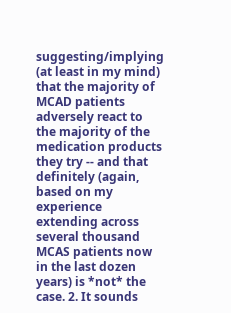suggesting/implying (at least in my mind) that the majority of MCAD patients adversely react to the majority of the medication products they try -- and that definitely (again, based on my experience extending across several thousand MCAS patients now in the last dozen years) is *not* the case. 2. It sounds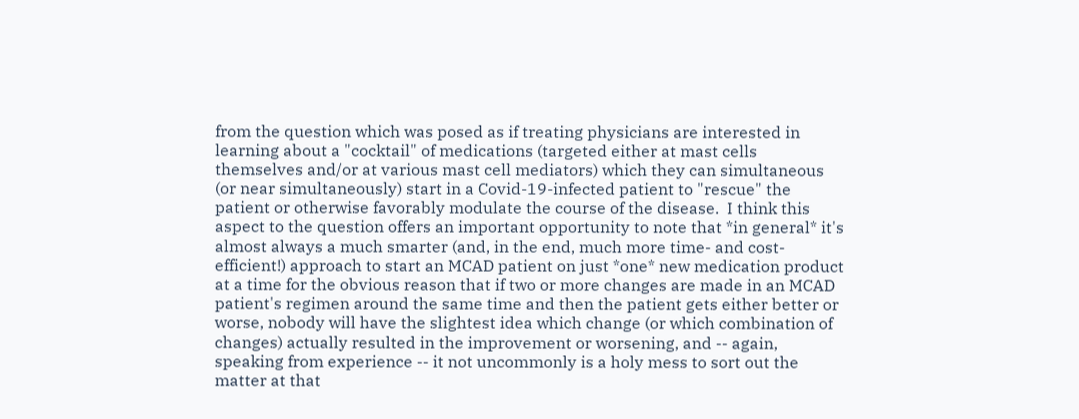from the question which was posed as if treating physicians are interested in learning about a "cocktail" of medications (targeted either at mast cells themselves and/or at various mast cell mediators) which they can simultaneous (or near simultaneously) start in a Covid-19-infected patient to "rescue" the patient or otherwise favorably modulate the course of the disease.  I think this aspect to the question offers an important opportunity to note that *in general* it's almost always a much smarter (and, in the end, much more time- and cost-efficient!) approach to start an MCAD patient on just *one* new medication product at a time for the obvious reason that if two or more changes are made in an MCAD patient's regimen around the same time and then the patient gets either better or worse, nobody will have the slightest idea which change (or which combination of changes) actually resulted in the improvement or worsening, and -- again, speaking from experience -- it not uncommonly is a holy mess to sort out the matter at that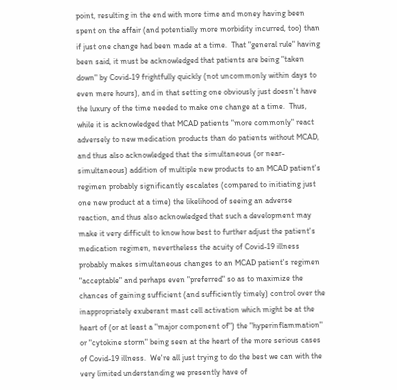point, resulting in the end with more time and money having been spent on the affair (and potentially more morbidity incurred, too) than if just one change had been made at a time.  That "general rule" having been said, it must be acknowledged that patients are being "taken down" by Covid-19 frightfully quickly (not uncommonly within days to even mere hours), and in that setting one obviously just doesn't have the luxury of the time needed to make one change at a time.  Thus, while it is acknowledged that MCAD patients "more commonly" react adversely to new medication products than do patients without MCAD, and thus also acknowledged that the simultaneous (or near-simultaneous) addition of multiple new products to an MCAD patient's regimen probably significantly escalates (compared to initiating just one new product at a time) the likelihood of seeing an adverse reaction, and thus also acknowledged that such a development may make it very difficult to know how best to further adjust the patient's medication regimen, nevertheless the acuity of Covid-19 illness probably makes simultaneous changes to an MCAD patient's regimen "acceptable" and perhaps even "preferred" so as to maximize the chances of gaining sufficient (and sufficiently timely) control over the inappropriately exuberant mast cell activation which might be at the heart of (or at least a "major component of") the "hyperinflammation" or "cytokine storm" being seen at the heart of the more serious cases of Covid-19 illness.  We're all just trying to do the best we can with the very limited understanding we presently have of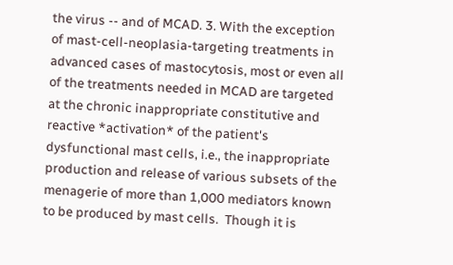the virus -- and of MCAD. 3. With the exception of mast-cell-neoplasia-targeting treatments in advanced cases of mastocytosis, most or even all of the treatments needed in MCAD are targeted at the chronic inappropriate constitutive and reactive *activation* of the patient's dysfunctional mast cells, i.e., the inappropriate production and release of various subsets of the menagerie of more than 1,000 mediators known to be produced by mast cells.  Though it is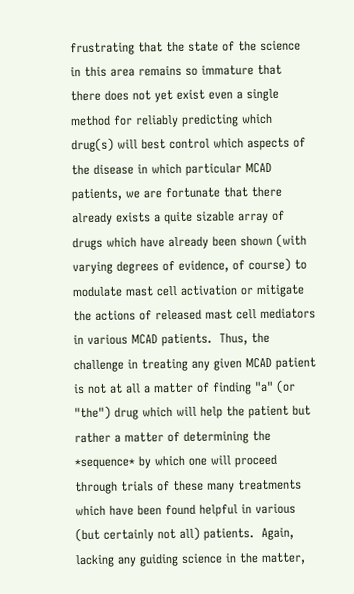frustrating that the state of the science in this area remains so immature that there does not yet exist even a single method for reliably predicting which drug(s) will best control which aspects of the disease in which particular MCAD patients, we are fortunate that there already exists a quite sizable array of drugs which have already been shown (with varying degrees of evidence, of course) to modulate mast cell activation or mitigate the actions of released mast cell mediators in various MCAD patients.  Thus, the challenge in treating any given MCAD patient is not at all a matter of finding "a" (or "the") drug which will help the patient but rather a matter of determining the *sequence* by which one will proceed through trials of these many treatments which have been found helpful in various (but certainly not all) patients.  Again, lacking any guiding science in the matter,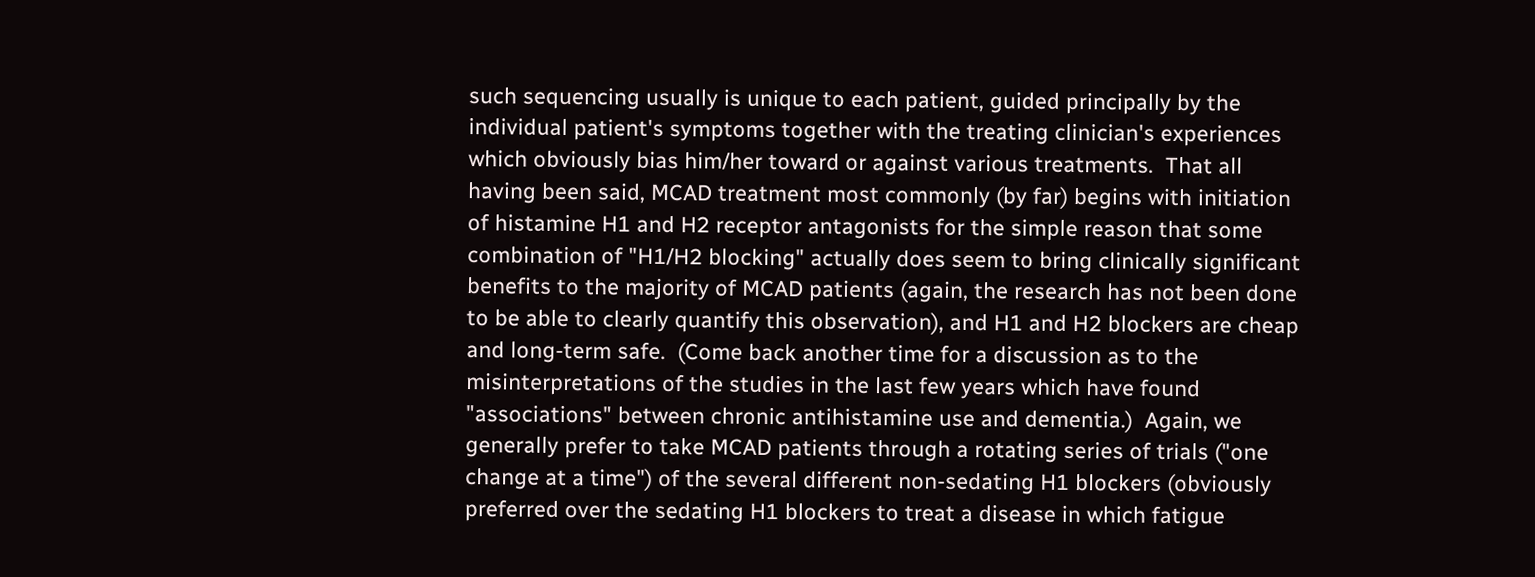such sequencing usually is unique to each patient, guided principally by the individual patient's symptoms together with the treating clinician's experiences which obviously bias him/her toward or against various treatments.  That all having been said, MCAD treatment most commonly (by far) begins with initiation of histamine H1 and H2 receptor antagonists for the simple reason that some combination of "H1/H2 blocking" actually does seem to bring clinically significant benefits to the majority of MCAD patients (again, the research has not been done to be able to clearly quantify this observation), and H1 and H2 blockers are cheap and long-term safe.  (Come back another time for a discussion as to the misinterpretations of the studies in the last few years which have found "associations" between chronic antihistamine use and dementia.)  Again, we generally prefer to take MCAD patients through a rotating series of trials ("one change at a time") of the several different non-sedating H1 blockers (obviously preferred over the sedating H1 blockers to treat a disease in which fatigue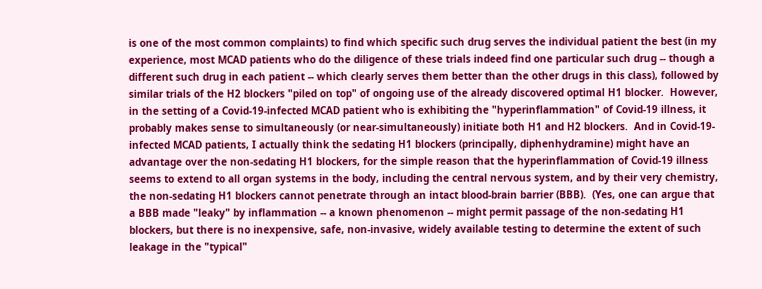is one of the most common complaints) to find which specific such drug serves the individual patient the best (in my experience, most MCAD patients who do the diligence of these trials indeed find one particular such drug -- though a different such drug in each patient -- which clearly serves them better than the other drugs in this class), followed by similar trials of the H2 blockers "piled on top" of ongoing use of the already discovered optimal H1 blocker.  However, in the setting of a Covid-19-infected MCAD patient who is exhibiting the "hyperinflammation" of Covid-19 illness, it probably makes sense to simultaneously (or near-simultaneously) initiate both H1 and H2 blockers.  And in Covid-19-infected MCAD patients, I actually think the sedating H1 blockers (principally, diphenhydramine) might have an advantage over the non-sedating H1 blockers, for the simple reason that the hyperinflammation of Covid-19 illness seems to extend to all organ systems in the body, including the central nervous system, and by their very chemistry, the non-sedating H1 blockers cannot penetrate through an intact blood-brain barrier (BBB).  (Yes, one can argue that a BBB made "leaky" by inflammation -- a known phenomenon -- might permit passage of the non-sedating H1 blockers, but there is no inexpensive, safe, non-invasive, widely available testing to determine the extent of such leakage in the "typical"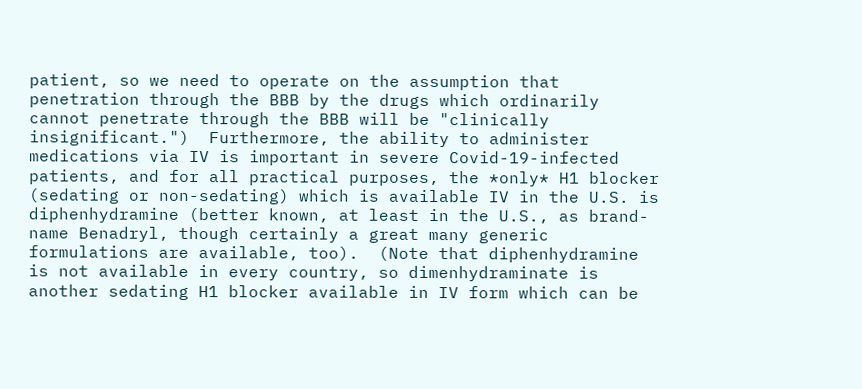patient, so we need to operate on the assumption that penetration through the BBB by the drugs which ordinarily cannot penetrate through the BBB will be "clinically insignificant.")  Furthermore, the ability to administer medications via IV is important in severe Covid-19-infected patients, and for all practical purposes, the *only* H1 blocker (sedating or non-sedating) which is available IV in the U.S. is diphenhydramine (better known, at least in the U.S., as brand-name Benadryl, though certainly a great many generic formulations are available, too).  (Note that diphenhydramine is not available in every country, so dimenhydraminate is another sedating H1 blocker available in IV form which can be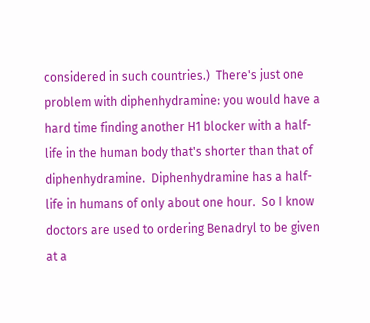considered in such countries.)  There's just one problem with diphenhydramine: you would have a hard time finding another H1 blocker with a half-life in the human body that's shorter than that of diphenhydramine.  Diphenhydramine has a half-life in humans of only about one hour.  So I know doctors are used to ordering Benadryl to be given at a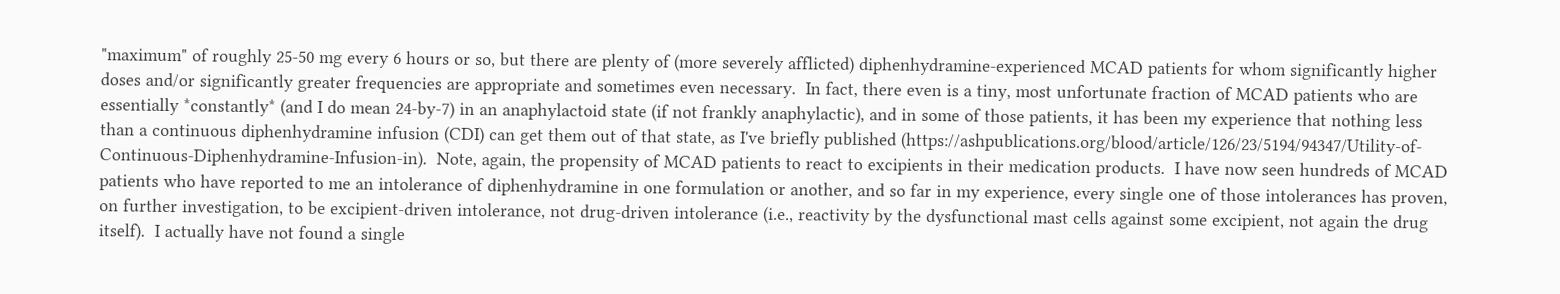"maximum" of roughly 25-50 mg every 6 hours or so, but there are plenty of (more severely afflicted) diphenhydramine-experienced MCAD patients for whom significantly higher doses and/or significantly greater frequencies are appropriate and sometimes even necessary.  In fact, there even is a tiny, most unfortunate fraction of MCAD patients who are essentially *constantly* (and I do mean 24-by-7) in an anaphylactoid state (if not frankly anaphylactic), and in some of those patients, it has been my experience that nothing less than a continuous diphenhydramine infusion (CDI) can get them out of that state, as I've briefly published (https://ashpublications.org/blood/article/126/23/5194/94347/Utility-of-Continuous-Diphenhydramine-Infusion-in).  Note, again, the propensity of MCAD patients to react to excipients in their medication products.  I have now seen hundreds of MCAD patients who have reported to me an intolerance of diphenhydramine in one formulation or another, and so far in my experience, every single one of those intolerances has proven, on further investigation, to be excipient-driven intolerance, not drug-driven intolerance (i.e., reactivity by the dysfunctional mast cells against some excipient, not again the drug itself).  I actually have not found a single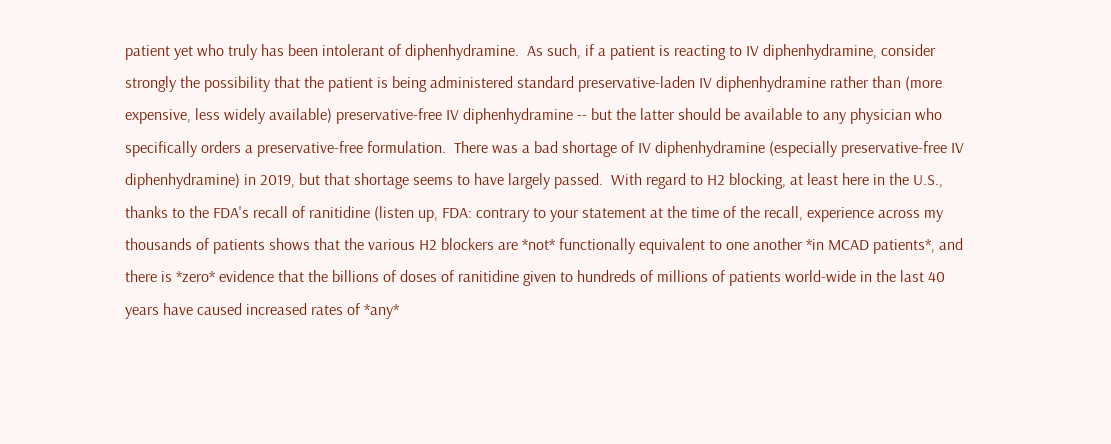patient yet who truly has been intolerant of diphenhydramine.  As such, if a patient is reacting to IV diphenhydramine, consider strongly the possibility that the patient is being administered standard preservative-laden IV diphenhydramine rather than (more expensive, less widely available) preservative-free IV diphenhydramine -- but the latter should be available to any physician who specifically orders a preservative-free formulation.  There was a bad shortage of IV diphenhydramine (especially preservative-free IV diphenhydramine) in 2019, but that shortage seems to have largely passed.  With regard to H2 blocking, at least here in the U.S., thanks to the FDA's recall of ranitidine (listen up, FDA: contrary to your statement at the time of the recall, experience across my thousands of patients shows that the various H2 blockers are *not* functionally equivalent to one another *in MCAD patients*, and there is *zero* evidence that the billions of doses of ranitidine given to hundreds of millions of patients world-wide in the last 40 years have caused increased rates of *any*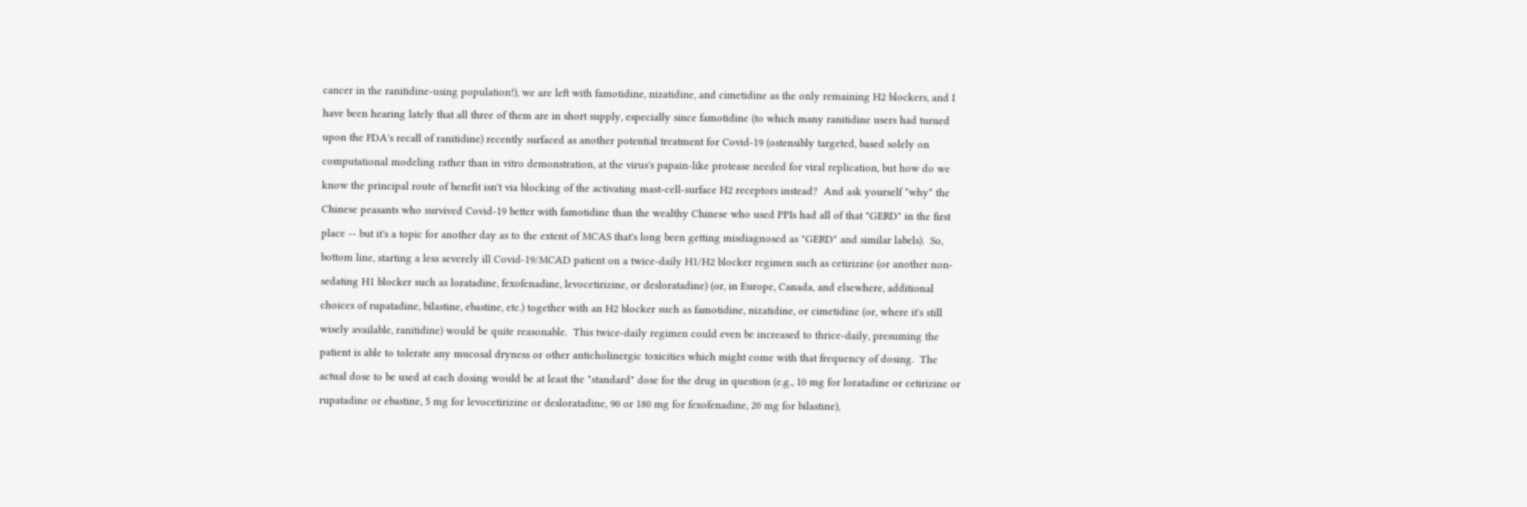cancer in the ranitidine-using population!), we are left with famotidine, nizatidine, and cimetidine as the only remaining H2 blockers, and I have been hearing lately that all three of them are in short supply, especially since famotidine (to which many ranitidine users had turned upon the FDA's recall of ranitidine) recently surfaced as another potential treatment for Covid-19 (ostensibly targeted, based solely on computational modeling rather than in vitro demonstration, at the virus's papain-like protease needed for viral replication, but how do we know the principal route of benefit isn't via blocking of the activating mast-cell-surface H2 receptors instead?  And ask yourself *why* the Chinese peasants who survived Covid-19 better with famotidine than the wealthy Chinese who used PPIs had all of that "GERD" in the first place -- but it's a topic for another day as to the extent of MCAS that's long been getting misdiagnosed as "GERD" and similar labels).  So, bottom line, starting a less severely ill Covid-19/MCAD patient on a twice-daily H1/H2 blocker regimen such as cetirizine (or another non-sedating H1 blocker such as loratadine, fexofenadine, levocetirizine, or desloratadine) (or, in Europe, Canada, and elsewhere, additional choices of rupatadine, bilastine, ebastine, etc.) together with an H2 blocker such as famotidine, nizatidine, or cimetidine (or, where it's still wisely available, ranitidine) would be quite reasonable.  This twice-daily regimen could even be increased to thrice-daily, presuming the patient is able to tolerate any mucosal dryness or other anticholinergic toxicities which might come with that frequency of dosing.  The actual dose to be used at each dosing would be at least the "standard" dose for the drug in question (e.g., 10 mg for loratadine or cetirizine or rupatadine or ebastine, 5 mg for levocetirizine or desloratadine, 90 or 180 mg for fexofenadine, 20 mg for bilastine),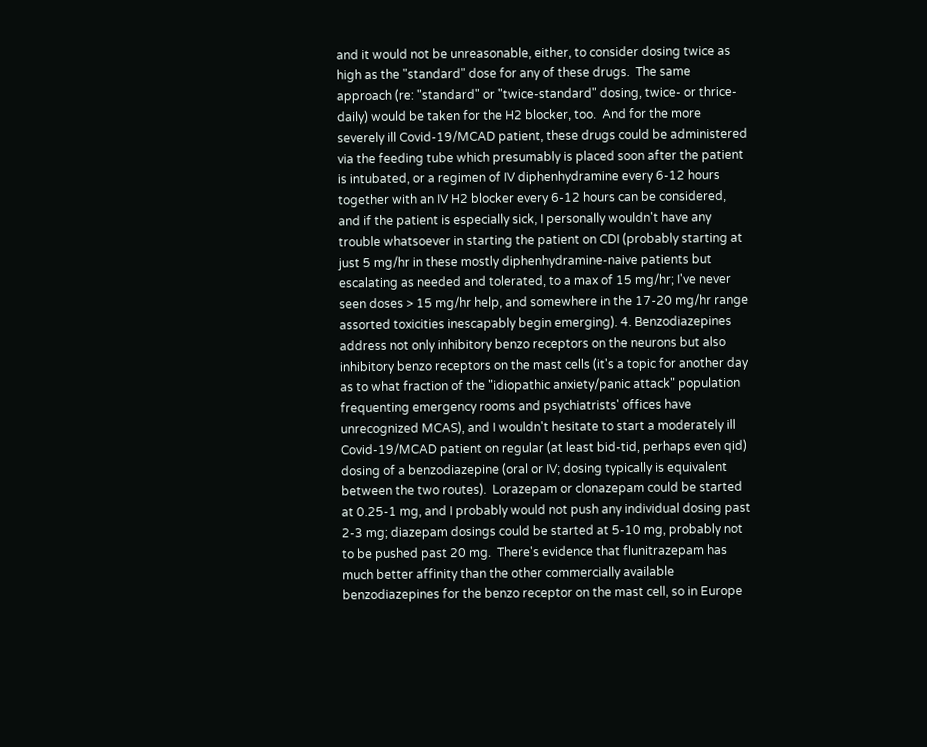and it would not be unreasonable, either, to consider dosing twice as high as the "standard" dose for any of these drugs.  The same approach (re: "standard" or "twice-standard" dosing, twice- or thrice-daily) would be taken for the H2 blocker, too.  And for the more severely ill Covid-19/MCAD patient, these drugs could be administered via the feeding tube which presumably is placed soon after the patient is intubated, or a regimen of IV diphenhydramine every 6-12 hours together with an IV H2 blocker every 6-12 hours can be considered, and if the patient is especially sick, I personally wouldn't have any trouble whatsoever in starting the patient on CDI (probably starting at just 5 mg/hr in these mostly diphenhydramine-naive patients but escalating as needed and tolerated, to a max of 15 mg/hr; I've never seen doses > 15 mg/hr help, and somewhere in the 17-20 mg/hr range assorted toxicities inescapably begin emerging). 4. Benzodiazepines address not only inhibitory benzo receptors on the neurons but also inhibitory benzo receptors on the mast cells (it's a topic for another day as to what fraction of the "idiopathic anxiety/panic attack" population frequenting emergency rooms and psychiatrists' offices have unrecognized MCAS), and I wouldn't hesitate to start a moderately ill Covid-19/MCAD patient on regular (at least bid-tid, perhaps even qid) dosing of a benzodiazepine (oral or IV; dosing typically is equivalent between the two routes).  Lorazepam or clonazepam could be started at 0.25-1 mg, and I probably would not push any individual dosing past 2-3 mg; diazepam dosings could be started at 5-10 mg, probably not to be pushed past 20 mg.  There's evidence that flunitrazepam has much better affinity than the other commercially available benzodiazepines for the benzo receptor on the mast cell, so in Europe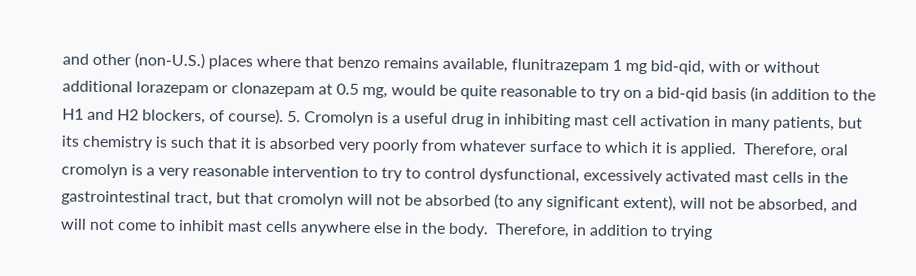and other (non-U.S.) places where that benzo remains available, flunitrazepam 1 mg bid-qid, with or without additional lorazepam or clonazepam at 0.5 mg, would be quite reasonable to try on a bid-qid basis (in addition to the H1 and H2 blockers, of course). 5. Cromolyn is a useful drug in inhibiting mast cell activation in many patients, but its chemistry is such that it is absorbed very poorly from whatever surface to which it is applied.  Therefore, oral cromolyn is a very reasonable intervention to try to control dysfunctional, excessively activated mast cells in the gastrointestinal tract, but that cromolyn will not be absorbed (to any significant extent), will not be absorbed, and will not come to inhibit mast cells anywhere else in the body.  Therefore, in addition to trying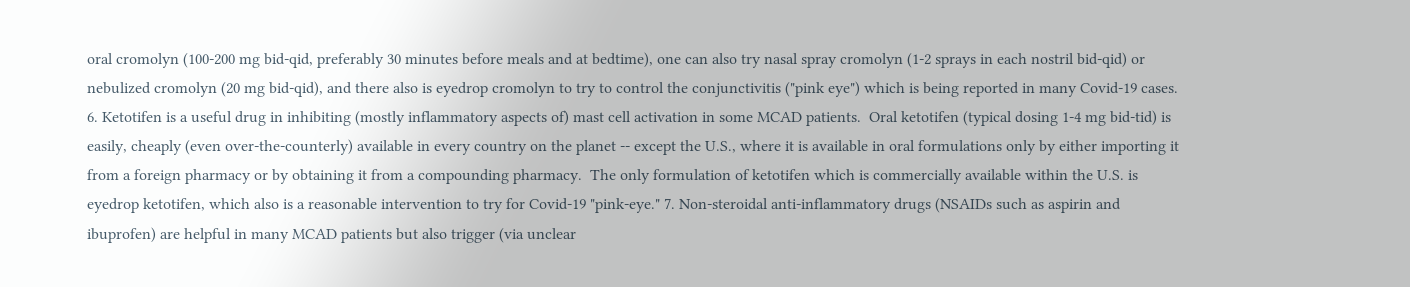oral cromolyn (100-200 mg bid-qid, preferably 30 minutes before meals and at bedtime), one can also try nasal spray cromolyn (1-2 sprays in each nostril bid-qid) or nebulized cromolyn (20 mg bid-qid), and there also is eyedrop cromolyn to try to control the conjunctivitis ("pink eye") which is being reported in many Covid-19 cases. 6. Ketotifen is a useful drug in inhibiting (mostly inflammatory aspects of) mast cell activation in some MCAD patients.  Oral ketotifen (typical dosing 1-4 mg bid-tid) is easily, cheaply (even over-the-counterly) available in every country on the planet -- except the U.S., where it is available in oral formulations only by either importing it from a foreign pharmacy or by obtaining it from a compounding pharmacy.  The only formulation of ketotifen which is commercially available within the U.S. is eyedrop ketotifen, which also is a reasonable intervention to try for Covid-19 "pink-eye." 7. Non-steroidal anti-inflammatory drugs (NSAIDs such as aspirin and ibuprofen) are helpful in many MCAD patients but also trigger (via unclear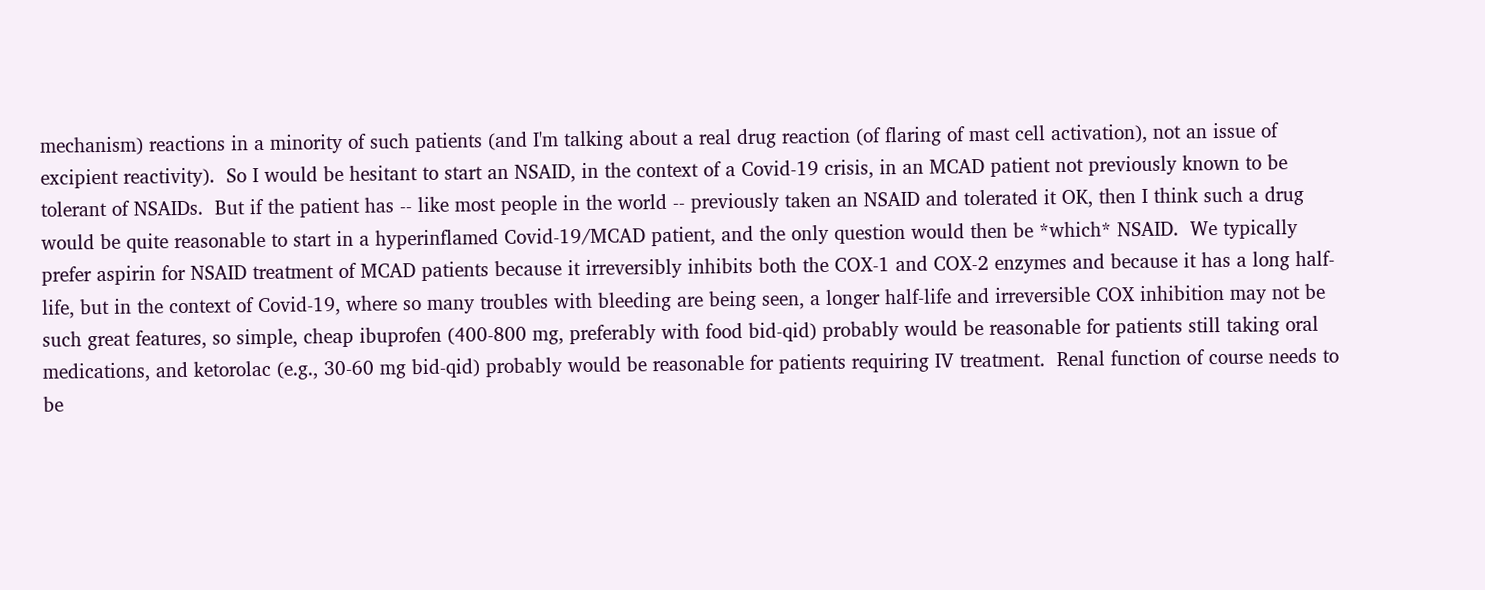mechanism) reactions in a minority of such patients (and I'm talking about a real drug reaction (of flaring of mast cell activation), not an issue of excipient reactivity).  So I would be hesitant to start an NSAID, in the context of a Covid-19 crisis, in an MCAD patient not previously known to be tolerant of NSAIDs.  But if the patient has -- like most people in the world -- previously taken an NSAID and tolerated it OK, then I think such a drug would be quite reasonable to start in a hyperinflamed Covid-19/MCAD patient, and the only question would then be *which* NSAID.  We typically prefer aspirin for NSAID treatment of MCAD patients because it irreversibly inhibits both the COX-1 and COX-2 enzymes and because it has a long half-life, but in the context of Covid-19, where so many troubles with bleeding are being seen, a longer half-life and irreversible COX inhibition may not be such great features, so simple, cheap ibuprofen (400-800 mg, preferably with food bid-qid) probably would be reasonable for patients still taking oral medications, and ketorolac (e.g., 30-60 mg bid-qid) probably would be reasonable for patients requiring IV treatment.  Renal function of course needs to be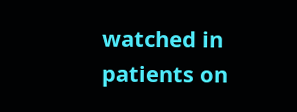watched in patients on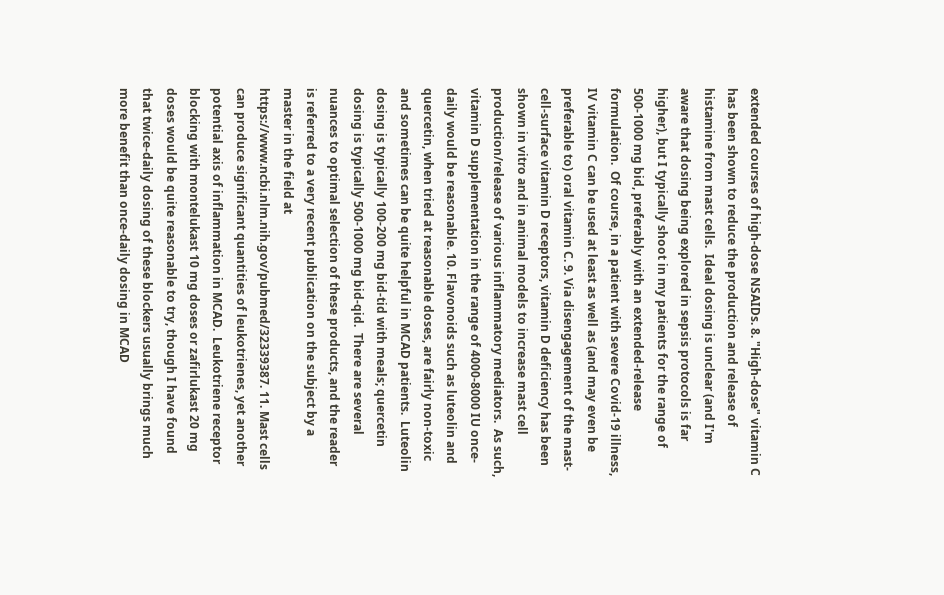extended courses of high-dose NSAIDs. 8. "High-dose" vitamin C has been shown to reduce the production and release of histamine from mast cells.  Ideal dosing is unclear (and I'm aware that dosing being explored in sepsis protocols is far higher), but I typically shoot in my patients for the range of 500-1000 mg bid, preferably with an extended-release formulation.  Of course, in a patient with severe Covid-19 illness, IV vitamin C can be used at least as well as (and may even be preferable to) oral vitamin C. 9. Via disengagement of the mast-cell-surface vitamin D receptors, vitamin D deficiency has been shown in vitro and in animal models to increase mast cell production/release of various inflammatory mediators.  As such, vitamin D supplementation in the range of 4000-8000 IU once-daily would be reasonable. 10. Flavonoids such as luteolin and quercetin, when tried at reasonable doses, are fairly non-toxic and sometimes can be quite helpful in MCAD patients.  Luteolin dosing is typically 100-200 mg bid-tid with meals; quercetin dosing is typically 500-1000 mg bid-qid.  There are several nuances to optimal selection of these products, and the reader is referred to a very recent publication on the subject by a master in the field at https://www.ncbi.nlm.nih.gov/pubmed/32339387. 11. Mast cells can produce significant quantities of leukotrienes, yet another potential axis of inflammation in MCAD.  Leukotriene receptor blocking with montelukast 10 mg doses or zafirlukast 20 mg doses would be quite reasonable to try, though I have found that twice-daily dosing of these blockers usually brings much more benefit than once-daily dosing in MCAD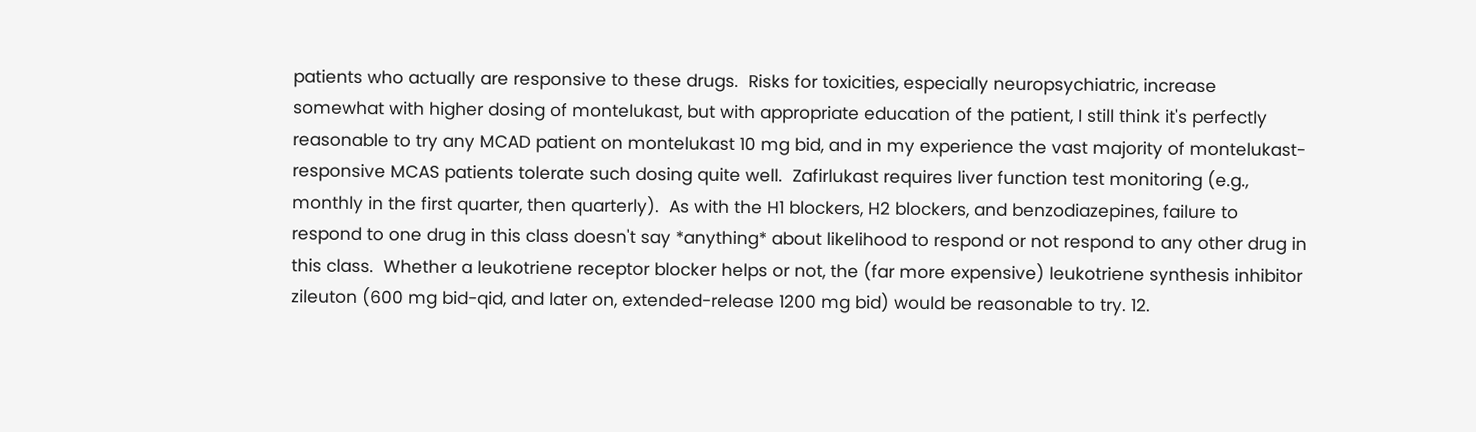patients who actually are responsive to these drugs.  Risks for toxicities, especially neuropsychiatric, increase somewhat with higher dosing of montelukast, but with appropriate education of the patient, I still think it's perfectly reasonable to try any MCAD patient on montelukast 10 mg bid, and in my experience the vast majority of montelukast-responsive MCAS patients tolerate such dosing quite well.  Zafirlukast requires liver function test monitoring (e.g., monthly in the first quarter, then quarterly).  As with the H1 blockers, H2 blockers, and benzodiazepines, failure to respond to one drug in this class doesn't say *anything* about likelihood to respond or not respond to any other drug in this class.  Whether a leukotriene receptor blocker helps or not, the (far more expensive) leukotriene synthesis inhibitor zileuton (600 mg bid-qid, and later on, extended-release 1200 mg bid) would be reasonable to try. 12.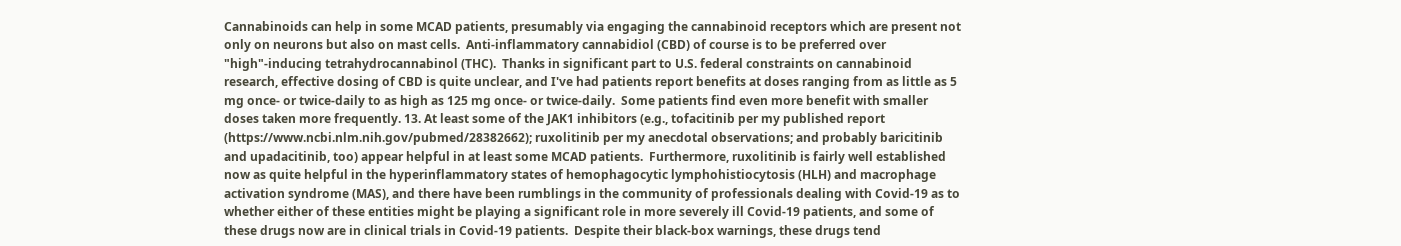Cannabinoids can help in some MCAD patients, presumably via engaging the cannabinoid receptors which are present not only on neurons but also on mast cells.  Anti-inflammatory cannabidiol (CBD) of course is to be preferred over "high"-inducing tetrahydrocannabinol (THC).  Thanks in significant part to U.S. federal constraints on cannabinoid research, effective dosing of CBD is quite unclear, and I've had patients report benefits at doses ranging from as little as 5 mg once- or twice-daily to as high as 125 mg once- or twice-daily.  Some patients find even more benefit with smaller doses taken more frequently. 13. At least some of the JAK1 inhibitors (e.g., tofacitinib per my published report (https://www.ncbi.nlm.nih.gov/pubmed/28382662); ruxolitinib per my anecdotal observations; and probably baricitinib and upadacitinib, too) appear helpful in at least some MCAD patients.  Furthermore, ruxolitinib is fairly well established now as quite helpful in the hyperinflammatory states of hemophagocytic lymphohistiocytosis (HLH) and macrophage activation syndrome (MAS), and there have been rumblings in the community of professionals dealing with Covid-19 as to whether either of these entities might be playing a significant role in more severely ill Covid-19 patients, and some of these drugs now are in clinical trials in Covid-19 patients.  Despite their black-box warnings, these drugs tend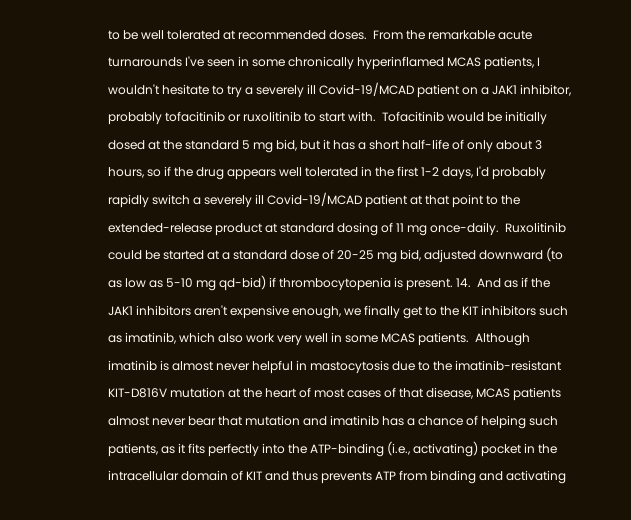to be well tolerated at recommended doses.  From the remarkable acute turnarounds I've seen in some chronically hyperinflamed MCAS patients, I wouldn't hesitate to try a severely ill Covid-19/MCAD patient on a JAK1 inhibitor, probably tofacitinib or ruxolitinib to start with.  Tofacitinib would be initially dosed at the standard 5 mg bid, but it has a short half-life of only about 3 hours, so if the drug appears well tolerated in the first 1-2 days, I'd probably rapidly switch a severely ill Covid-19/MCAD patient at that point to the extended-release product at standard dosing of 11 mg once-daily.  Ruxolitinib could be started at a standard dose of 20-25 mg bid, adjusted downward (to as low as 5-10 mg qd-bid) if thrombocytopenia is present. 14.  And as if the JAK1 inhibitors aren't expensive enough, we finally get to the KIT inhibitors such as imatinib, which also work very well in some MCAS patients.  Although imatinib is almost never helpful in mastocytosis due to the imatinib-resistant KIT-D816V mutation at the heart of most cases of that disease, MCAS patients almost never bear that mutation and imatinib has a chance of helping such patients, as it fits perfectly into the ATP-binding (i.e., activating) pocket in the intracellular domain of KIT and thus prevents ATP from binding and activating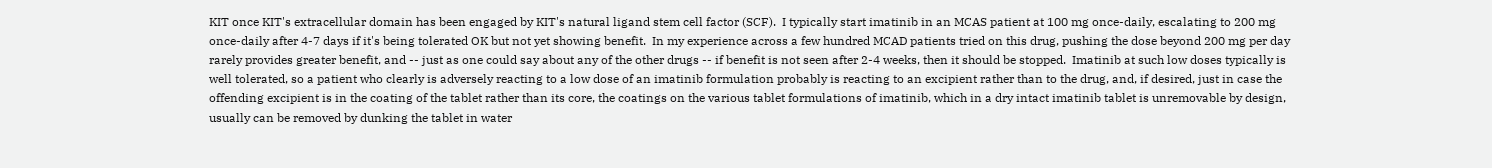KIT once KIT's extracellular domain has been engaged by KIT's natural ligand stem cell factor (SCF).  I typically start imatinib in an MCAS patient at 100 mg once-daily, escalating to 200 mg once-daily after 4-7 days if it's being tolerated OK but not yet showing benefit.  In my experience across a few hundred MCAD patients tried on this drug, pushing the dose beyond 200 mg per day rarely provides greater benefit, and -- just as one could say about any of the other drugs -- if benefit is not seen after 2-4 weeks, then it should be stopped.  Imatinib at such low doses typically is well tolerated, so a patient who clearly is adversely reacting to a low dose of an imatinib formulation probably is reacting to an excipient rather than to the drug, and, if desired, just in case the offending excipient is in the coating of the tablet rather than its core, the coatings on the various tablet formulations of imatinib, which in a dry intact imatinib tablet is unremovable by design, usually can be removed by dunking the tablet in water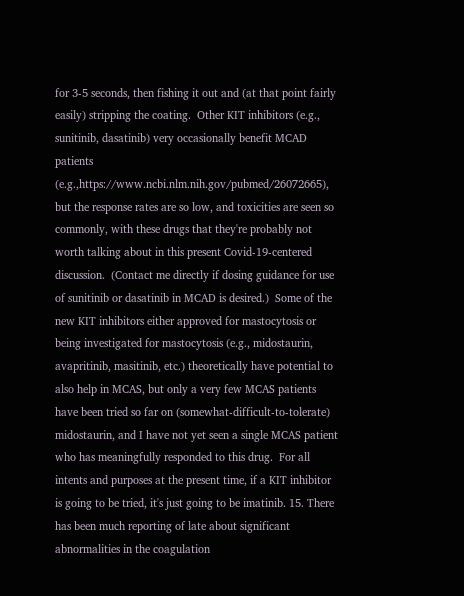for 3-5 seconds, then fishing it out and (at that point fairly easily) stripping the coating.  Other KIT inhibitors (e.g., sunitinib, dasatinib) very occasionally benefit MCAD patients (e.g.,https://www.ncbi.nlm.nih.gov/pubmed/26072665), but the response rates are so low, and toxicities are seen so commonly, with these drugs that they're probably not worth talking about in this present Covid-19-centered discussion.  (Contact me directly if dosing guidance for use of sunitinib or dasatinib in MCAD is desired.)  Some of the new KIT inhibitors either approved for mastocytosis or being investigated for mastocytosis (e.g., midostaurin, avapritinib, masitinib, etc.) theoretically have potential to also help in MCAS, but only a very few MCAS patients have been tried so far on (somewhat-difficult-to-tolerate) midostaurin, and I have not yet seen a single MCAS patient who has meaningfully responded to this drug.  For all intents and purposes at the present time, if a KIT inhibitor is going to be tried, it's just going to be imatinib. 15. There has been much reporting of late about significant abnormalities in the coagulation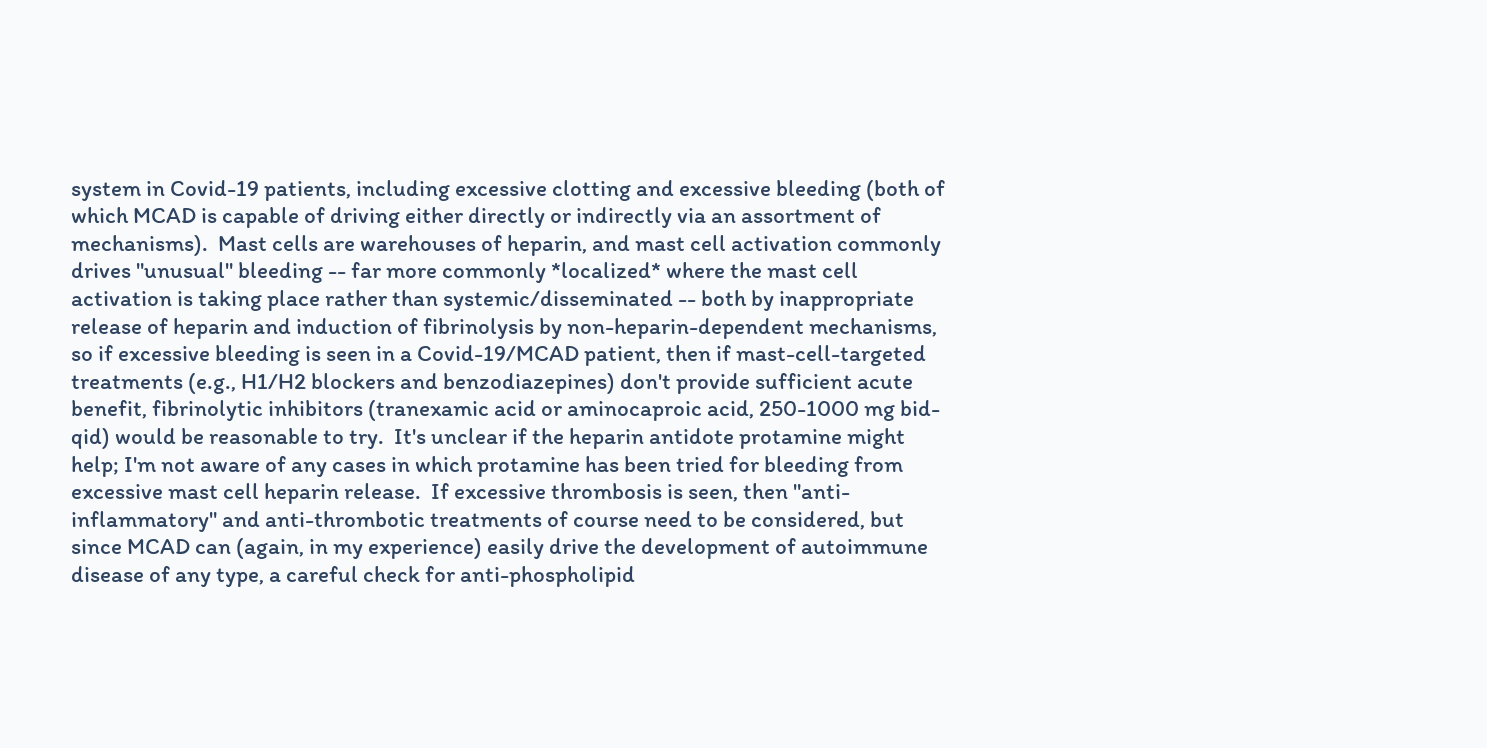system in Covid-19 patients, including excessive clotting and excessive bleeding (both of which MCAD is capable of driving either directly or indirectly via an assortment of mechanisms).  Mast cells are warehouses of heparin, and mast cell activation commonly drives "unusual" bleeding -- far more commonly *localized* where the mast cell activation is taking place rather than systemic/disseminated -- both by inappropriate release of heparin and induction of fibrinolysis by non-heparin-dependent mechanisms, so if excessive bleeding is seen in a Covid-19/MCAD patient, then if mast-cell-targeted treatments (e.g., H1/H2 blockers and benzodiazepines) don't provide sufficient acute benefit, fibrinolytic inhibitors (tranexamic acid or aminocaproic acid, 250-1000 mg bid-qid) would be reasonable to try.  It's unclear if the heparin antidote protamine might help; I'm not aware of any cases in which protamine has been tried for bleeding from excessive mast cell heparin release.  If excessive thrombosis is seen, then "anti-inflammatory" and anti-thrombotic treatments of course need to be considered, but since MCAD can (again, in my experience) easily drive the development of autoimmune disease of any type, a careful check for anti-phospholipid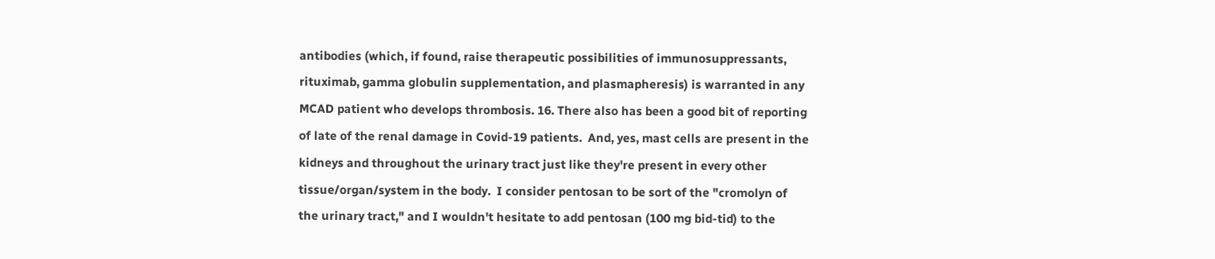antibodies (which, if found, raise therapeutic possibilities of immunosuppressants, rituximab, gamma globulin supplementation, and plasmapheresis) is warranted in any MCAD patient who develops thrombosis. 16. There also has been a good bit of reporting of late of the renal damage in Covid-19 patients.  And, yes, mast cells are present in the kidneys and throughout the urinary tract just like they're present in every other tissue/organ/system in the body.  I consider pentosan to be sort of the "cromolyn of the urinary tract," and I wouldn't hesitate to add pentosan (100 mg bid-tid) to the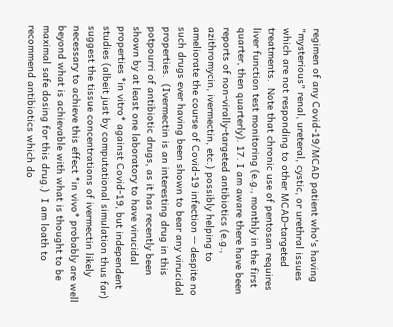regimen of any Covid-19/MCAD patient who's having "mysterious" renal, ureteral, cystic, or urethral issues which are not responding to other MCAD-targeted treatments.  Note that chronic use of pentosan requires liver function test monitoring (e.g., monthly in the first quarter, then quarterly). 17. I am aware there have been reports of non-virally-targeted antibiotics (e.g., azithromycin, ivermectin, etc.) possibly helping to ameliorate the course of Covid-19 infection -- despite no such drugs ever having been shown to bear any virucidal properties.  (Ivermectin is an interesting drug in this potpourri of antibiotic drugs, as it has recently been shown by at least one laboratory to have virucidal properties *in vitro* against Covid-19, but independent studies (albeit just by computational simulation thus far) suggest the tissue concentrations of ivermectin likely necessary to achieve this effect *in vivo* probably are well beyond what is achievable with what is thought to be maximal safe dosing for this drug.)  I am loath to recommend antibiotics which do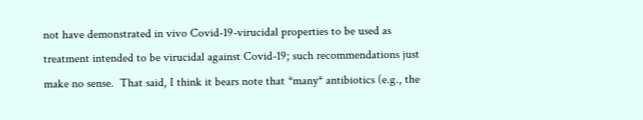not have demonstrated in vivo Covid-19-virucidal properties to be used as treatment intended to be virucidal against Covid-19; such recommendations just make no sense.  That said, I think it bears note that *many* antibiotics (e.g., the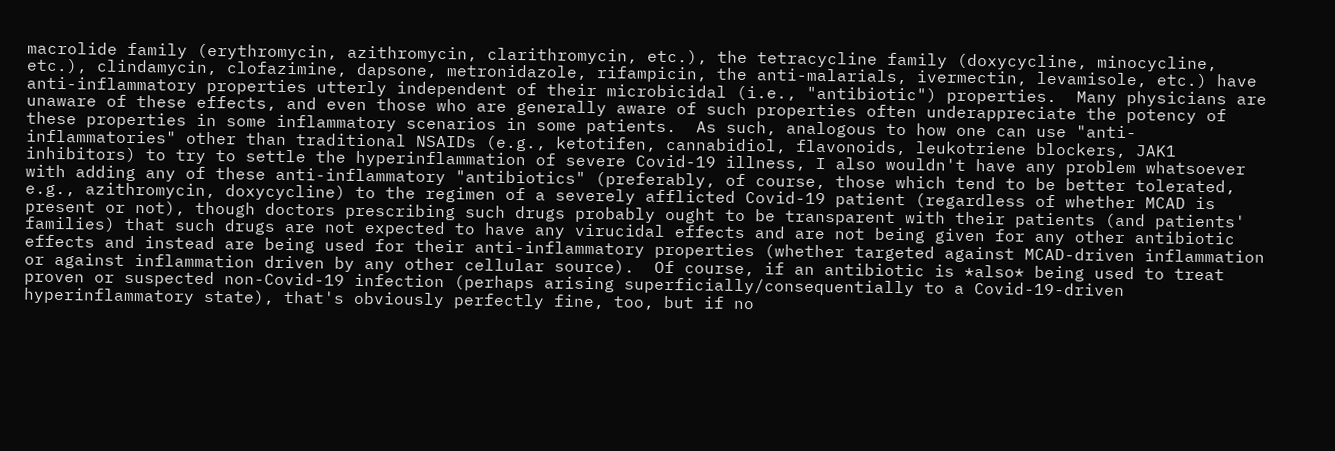macrolide family (erythromycin, azithromycin, clarithromycin, etc.), the tetracycline family (doxycycline, minocycline, etc.), clindamycin, clofazimine, dapsone, metronidazole, rifampicin, the anti-malarials, ivermectin, levamisole, etc.) have anti-inflammatory properties utterly independent of their microbicidal (i.e., "antibiotic") properties.  Many physicians are unaware of these effects, and even those who are generally aware of such properties often underappreciate the potency of these properties in some inflammatory scenarios in some patients.  As such, analogous to how one can use "anti-inflammatories" other than traditional NSAIDs (e.g., ketotifen, cannabidiol, flavonoids, leukotriene blockers, JAK1 inhibitors) to try to settle the hyperinflammation of severe Covid-19 illness, I also wouldn't have any problem whatsoever with adding any of these anti-inflammatory "antibiotics" (preferably, of course, those which tend to be better tolerated, e.g., azithromycin, doxycycline) to the regimen of a severely afflicted Covid-19 patient (regardless of whether MCAD is present or not), though doctors prescribing such drugs probably ought to be transparent with their patients (and patients' families) that such drugs are not expected to have any virucidal effects and are not being given for any other antibiotic effects and instead are being used for their anti-inflammatory properties (whether targeted against MCAD-driven inflammation or against inflammation driven by any other cellular source).  Of course, if an antibiotic is *also* being used to treat proven or suspected non-Covid-19 infection (perhaps arising superficially/consequentially to a Covid-19-driven hyperinflammatory state), that's obviously perfectly fine, too, but if no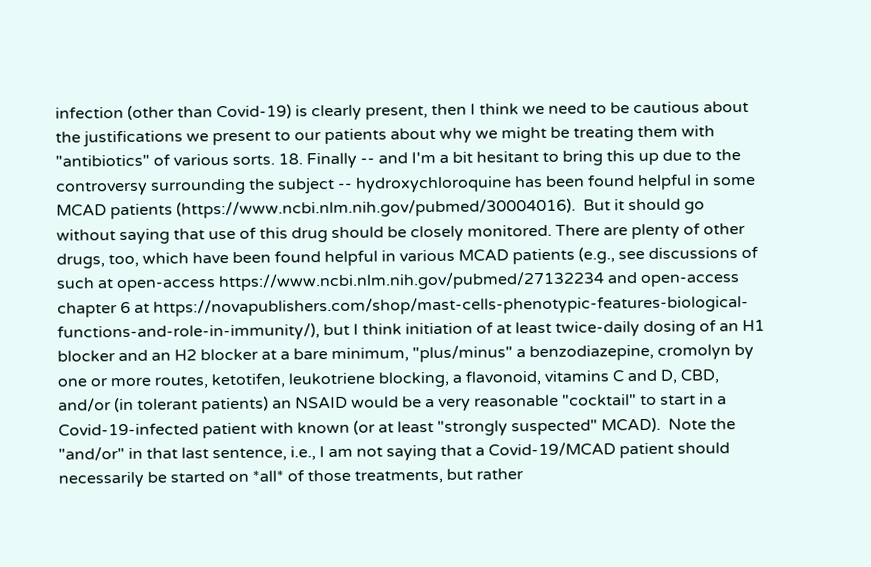infection (other than Covid-19) is clearly present, then I think we need to be cautious about the justifications we present to our patients about why we might be treating them with "antibiotics" of various sorts. 18. Finally -- and I'm a bit hesitant to bring this up due to the controversy surrounding the subject -- hydroxychloroquine has been found helpful in some MCAD patients (https://www.ncbi.nlm.nih.gov/pubmed/30004016).  But it should go without saying that use of this drug should be closely monitored. There are plenty of other drugs, too, which have been found helpful in various MCAD patients (e.g., see discussions of such at open-access https://www.ncbi.nlm.nih.gov/pubmed/27132234 and open-access chapter 6 at https://novapublishers.com/shop/mast-cells-phenotypic-features-biological-functions-and-role-in-immunity/), but I think initiation of at least twice-daily dosing of an H1 blocker and an H2 blocker at a bare minimum, "plus/minus" a benzodiazepine, cromolyn by one or more routes, ketotifen, leukotriene blocking, a flavonoid, vitamins C and D, CBD, and/or (in tolerant patients) an NSAID would be a very reasonable "cocktail" to start in a Covid-19-infected patient with known (or at least "strongly suspected" MCAD).  Note the "and/or" in that last sentence, i.e., I am not saying that a Covid-19/MCAD patient should necessarily be started on *all* of those treatments, but rather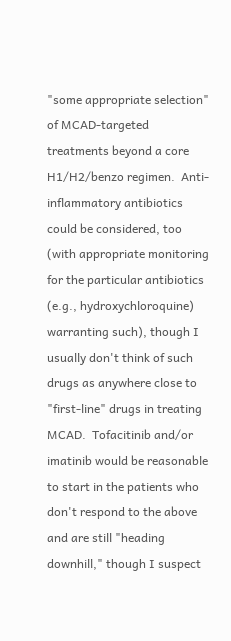"some appropriate selection" of MCAD-targeted treatments beyond a core H1/H2/benzo regimen.  Anti-inflammatory antibiotics could be considered, too (with appropriate monitoring for the particular antibiotics (e.g., hydroxychloroquine) warranting such), though I usually don't think of such drugs as anywhere close to "first-line" drugs in treating MCAD.  Tofacitinib and/or imatinib would be reasonable to start in the patients who don't respond to the above and are still "heading downhill," though I suspect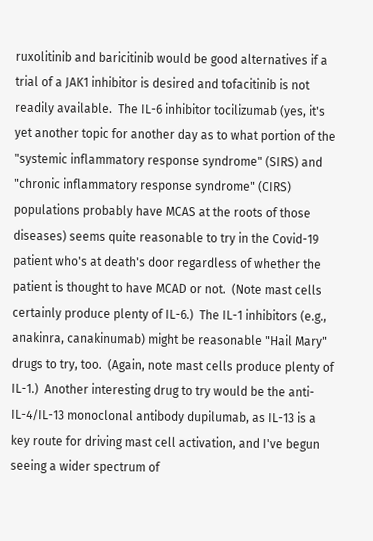ruxolitinib and baricitinib would be good alternatives if a trial of a JAK1 inhibitor is desired and tofacitinib is not readily available.  The IL-6 inhibitor tocilizumab (yes, it's yet another topic for another day as to what portion of the "systemic inflammatory response syndrome" (SIRS) and "chronic inflammatory response syndrome" (CIRS) populations probably have MCAS at the roots of those diseases) seems quite reasonable to try in the Covid-19 patient who's at death's door regardless of whether the patient is thought to have MCAD or not.  (Note mast cells certainly produce plenty of IL-6.)  The IL-1 inhibitors (e.g., anakinra, canakinumab) might be reasonable "Hail Mary" drugs to try, too.  (Again, note mast cells produce plenty of IL-1.)  Another interesting drug to try would be the anti-IL-4/IL-13 monoclonal antibody dupilumab, as IL-13 is a key route for driving mast cell activation, and I've begun seeing a wider spectrum of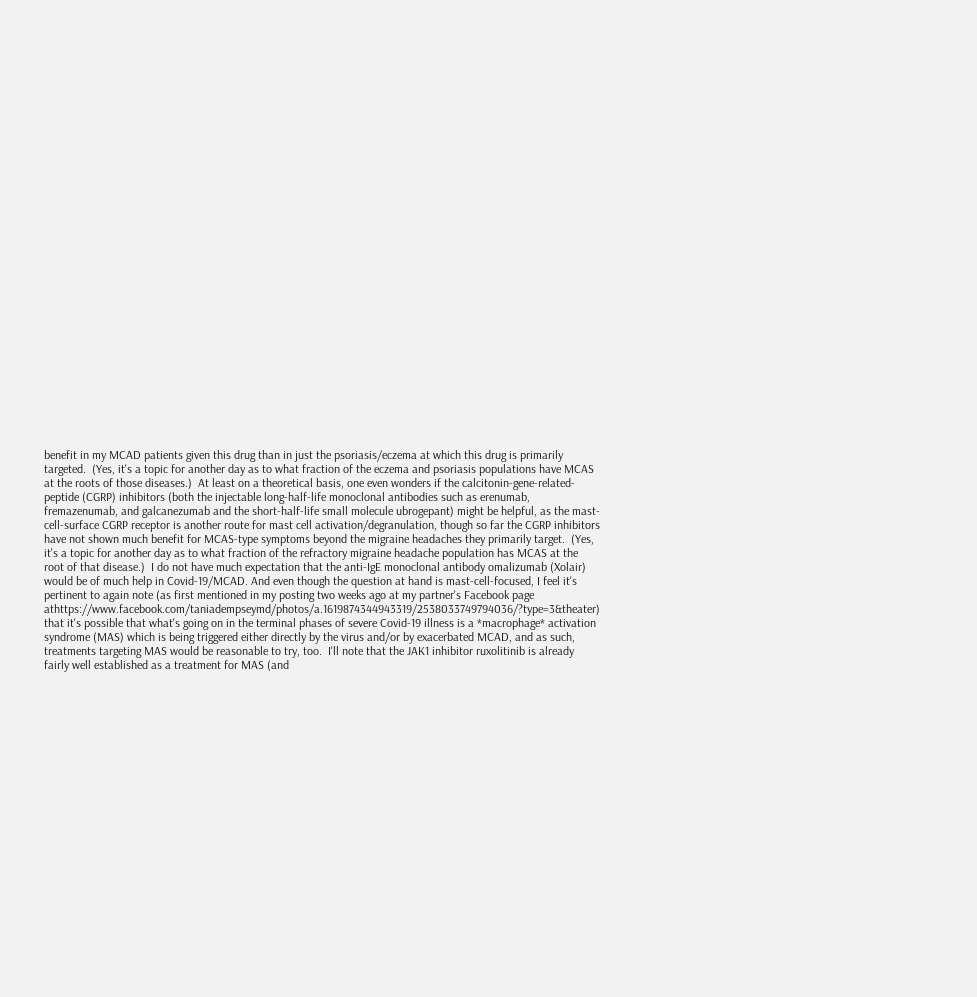benefit in my MCAD patients given this drug than in just the psoriasis/eczema at which this drug is primarily targeted.  (Yes, it's a topic for another day as to what fraction of the eczema and psoriasis populations have MCAS at the roots of those diseases.)  At least on a theoretical basis, one even wonders if the calcitonin-gene-related-peptide (CGRP) inhibitors (both the injectable long-half-life monoclonal antibodies such as erenumab, fremazenumab, and galcanezumab and the short-half-life small molecule ubrogepant) might be helpful, as the mast-cell-surface CGRP receptor is another route for mast cell activation/degranulation, though so far the CGRP inhibitors have not shown much benefit for MCAS-type symptoms beyond the migraine headaches they primarily target.  (Yes, it's a topic for another day as to what fraction of the refractory migraine headache population has MCAS at the root of that disease.)  I do not have much expectation that the anti-IgE monoclonal antibody omalizumab (Xolair) would be of much help in Covid-19/MCAD. And even though the question at hand is mast-cell-focused, I feel it's pertinent to again note (as first mentioned in my posting two weeks ago at my partner's Facebook page athttps://www.facebook.com/taniadempseymd/photos/a.1619874344943319/2538033749794036/?type=3&theater) that it's possible that what's going on in the terminal phases of severe Covid-19 illness is a *macrophage* activation syndrome (MAS) which is being triggered either directly by the virus and/or by exacerbated MCAD, and as such, treatments targeting MAS would be reasonable to try, too.  I'll note that the JAK1 inhibitor ruxolitinib is already fairly well established as a treatment for MAS (and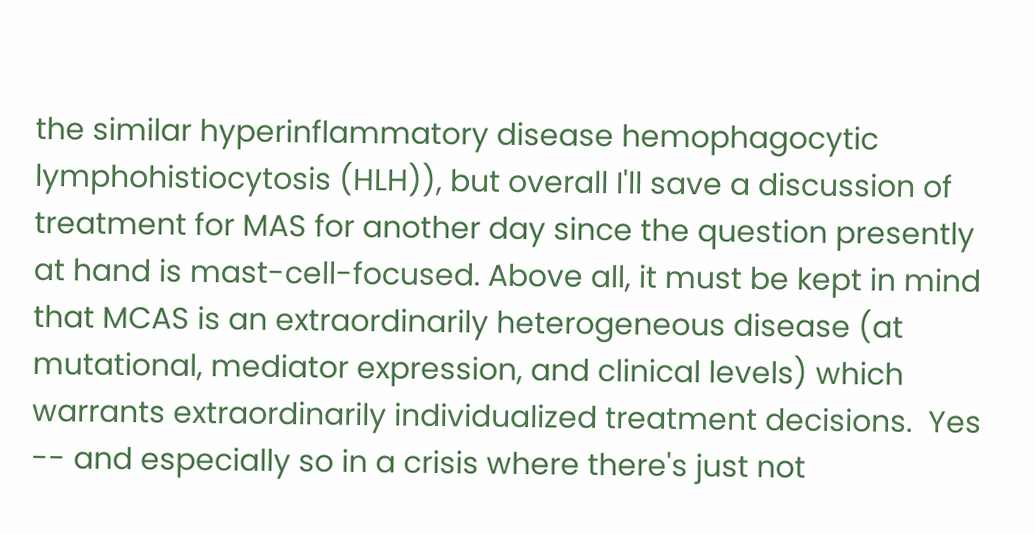the similar hyperinflammatory disease hemophagocytic lymphohistiocytosis (HLH)), but overall I'll save a discussion of treatment for MAS for another day since the question presently at hand is mast-cell-focused. Above all, it must be kept in mind that MCAS is an extraordinarily heterogeneous disease (at mutational, mediator expression, and clinical levels) which warrants extraordinarily individualized treatment decisions.  Yes -- and especially so in a crisis where there's just not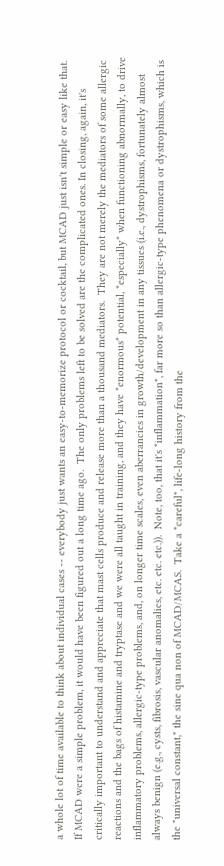a whole lot of time available to think about individual cases -- everybody just wants an easy-to-memorize protocol or cocktail, but MCAD just isn't simple or easy like that.  If MCAD were a simple problem, it would have been figured out a long time ago.  The only problems left to be solved are the complicated ones. In closing, again, it's critically important to understand and appreciate that mast cells produce and release more than a thousand mediators.  They are not merely the mediators of some allergic reactions and the bags of histamine and tryptase and we were all taught in training, and they have *enormous* potential, *especially* when functioning abnormally, to drive inflammatory problems, allergic-type problems, and, on longer time scales, even aberrancies in growth/development in any tissues (i.e., dystrophisms, fortunately almost always benign (e.g., cysts, fibrosis, vascular anomalies, etc. etc. etc.)).  Note, too, that it's *inflammation*, far more so than allergic-type phenomena or dystrophisms, which is the "universal constant," the sine qua non of MCAD/MCAS.  Take a *careful*, life-long history from the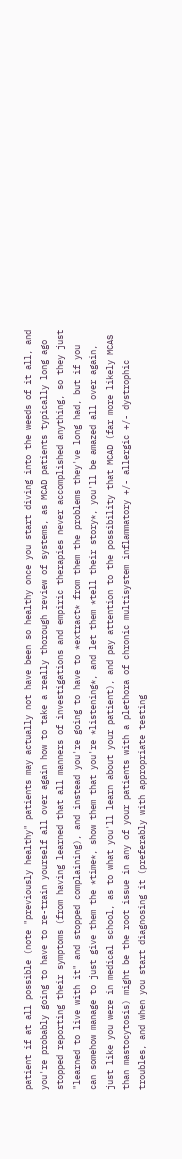patient if at all possible (note "previously healthy" patients may actually not have been so healthy once you start diving into the weeds of it all, and you're probably going to have to re-train yourself all over again how to take a really thorough review of systems, as MCAD patients typically long ago stopped reporting their symptoms (from having learned that all manners of investigations and empiric therapies never accomplished anything, so they just "learned to live with it" and stopped complaining), and instead you're going to have to *extract* from them the problems they've long had, but if you can somehow manage to just give them the *time*, show them that you're *listening*, and let them *tell their story*, you'll be amazed all over again, just like you were in medical school, as to what you'll learn about your patient), and pay attention to the possibility that MCAD (far more likely MCAS than mastocytosis) might be the root issue in any of your patients with a plethora of chronic multisystem inflammatory +/- allergic +/- dystrophic troubles, and when you start diagnosing it (preferably with appropriate testing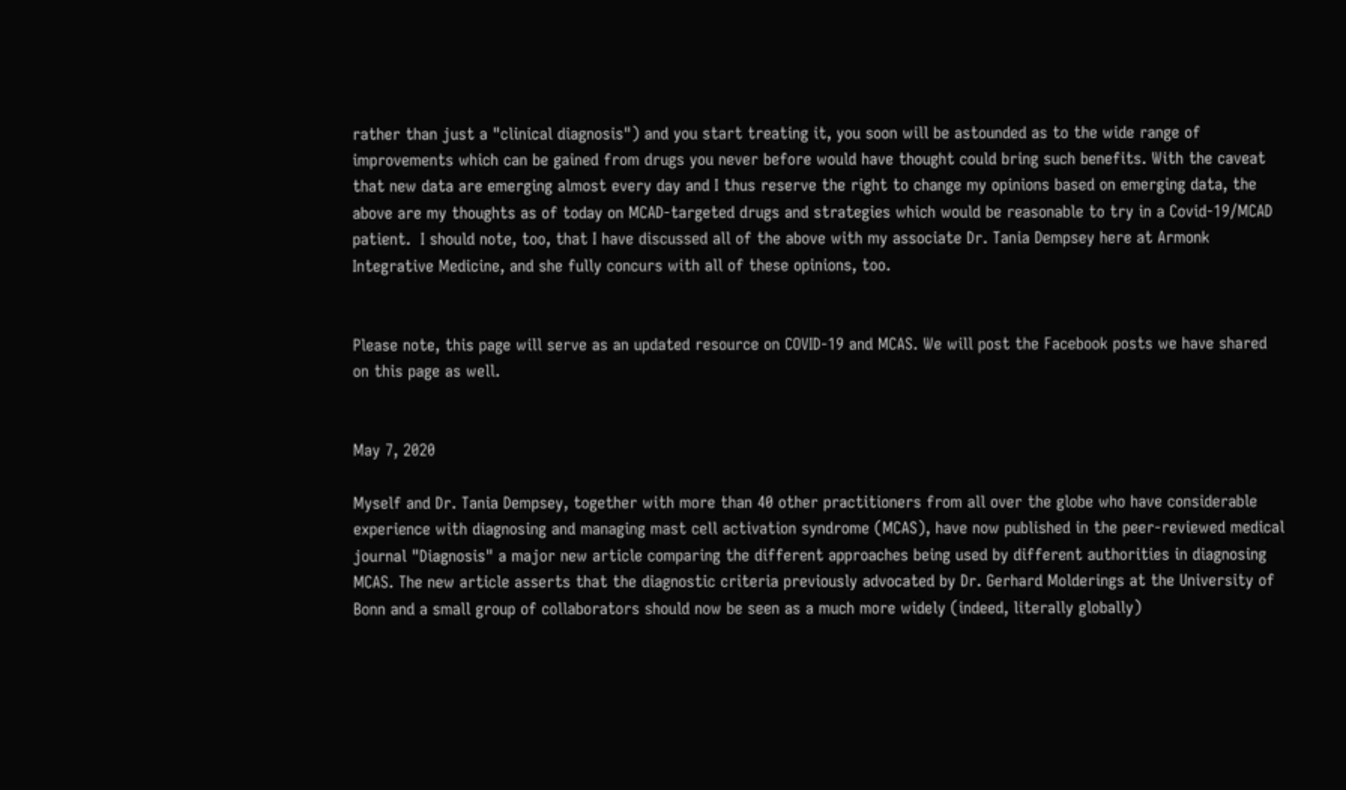rather than just a "clinical diagnosis") and you start treating it, you soon will be astounded as to the wide range of improvements which can be gained from drugs you never before would have thought could bring such benefits. With the caveat that new data are emerging almost every day and I thus reserve the right to change my opinions based on emerging data, the above are my thoughts as of today on MCAD-targeted drugs and strategies which would be reasonable to try in a Covid-19/MCAD patient.  I should note, too, that I have discussed all of the above with my associate Dr. Tania Dempsey here at Armonk Integrative Medicine, and she fully concurs with all of these opinions, too.


Please note, this page will serve as an updated resource on COVID-19 and MCAS. We will post the Facebook posts we have shared on this page as well.


May 7, 2020

Myself and Dr. Tania Dempsey, together with more than 40 other practitioners from all over the globe who have considerable experience with diagnosing and managing mast cell activation syndrome (MCAS), have now published in the peer-reviewed medical journal "Diagnosis" a major new article comparing the different approaches being used by different authorities in diagnosing MCAS. The new article asserts that the diagnostic criteria previously advocated by Dr. Gerhard Molderings at the University of Bonn and a small group of collaborators should now be seen as a much more widely (indeed, literally globally)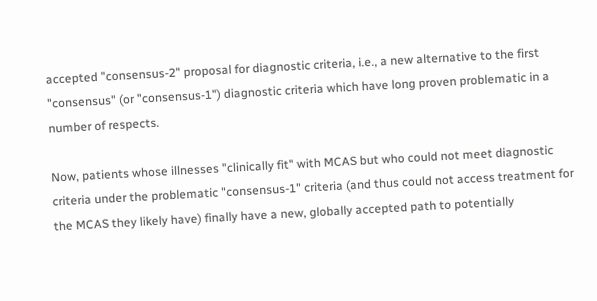accepted "consensus-2" proposal for diagnostic criteria, i.e., a new alternative to the first "consensus" (or "consensus-1") diagnostic criteria which have long proven problematic in a number of respects.

Now, patients whose illnesses "clinically fit" with MCAS but who could not meet diagnostic criteria under the problematic "consensus-1" criteria (and thus could not access treatment for the MCAS they likely have) finally have a new, globally accepted path to potentially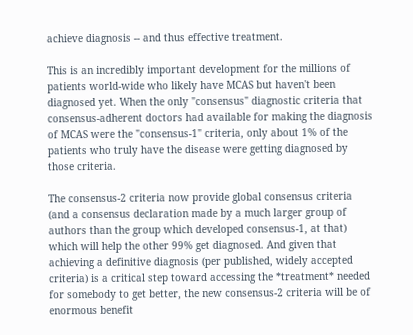achieve diagnosis -- and thus effective treatment.

This is an incredibly important development for the millions of patients world-wide who likely have MCAS but haven't been diagnosed yet. When the only "consensus" diagnostic criteria that consensus-adherent doctors had available for making the diagnosis of MCAS were the "consensus-1" criteria, only about 1% of the patients who truly have the disease were getting diagnosed by those criteria.

The consensus-2 criteria now provide global consensus criteria (and a consensus declaration made by a much larger group of authors than the group which developed consensus-1, at that) which will help the other 99% get diagnosed. And given that achieving a definitive diagnosis (per published, widely accepted criteria) is a critical step toward accessing the *treatment* needed for somebody to get better, the new consensus-2 criteria will be of enormous benefit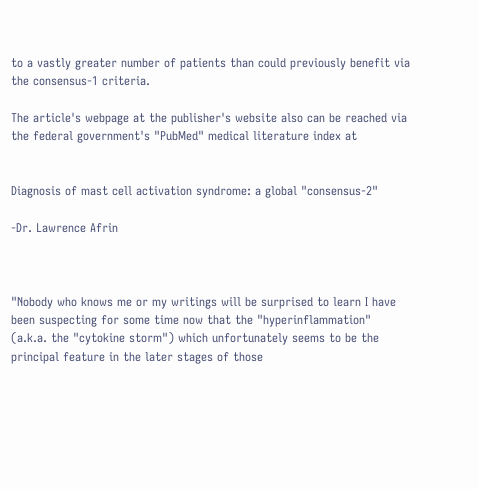to a vastly greater number of patients than could previously benefit via the consensus-1 criteria.

The article's webpage at the publisher's website also can be reached via the federal government's "PubMed" medical literature index at


Diagnosis of mast cell activation syndrome: a global "consensus-2"

-Dr. Lawrence Afrin



"Nobody who knows me or my writings will be surprised to learn I have been suspecting for some time now that the "hyperinflammation" (a.k.a. the "cytokine storm") which unfortunately seems to be the principal feature in the later stages of those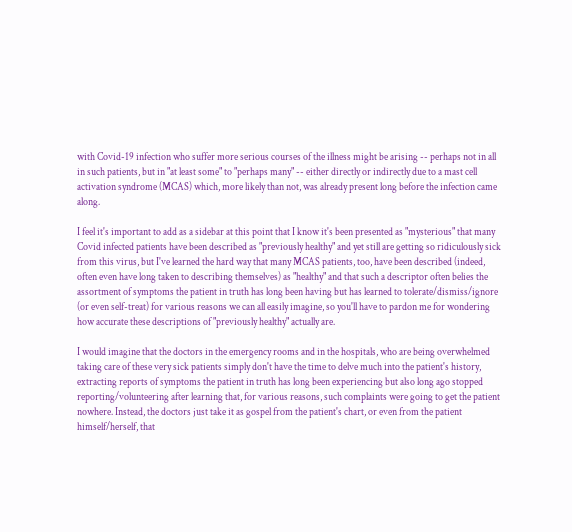with Covid-19 infection who suffer more serious courses of the illness might be arising -- perhaps not in all in such patients, but in "at least some" to "perhaps many" -- either directly or indirectly due to a mast cell activation syndrome (MCAS) which, more likely than not, was already present long before the infection came along.

I feel it's important to add as a sidebar at this point that I know it's been presented as "mysterious" that many Covid infected patients have been described as "previously healthy" and yet still are getting so ridiculously sick from this virus, but I've learned the hard way that many MCAS patients, too, have been described (indeed, often even have long taken to describing themselves) as "healthy" and that such a descriptor often belies the assortment of symptoms the patient in truth has long been having but has learned to tolerate/dismiss/ignore (or even self-treat) for various reasons we can all easily imagine, so you'll have to pardon me for wondering how accurate these descriptions of "previously healthy" actually are.

I would imagine that the doctors in the emergency rooms and in the hospitals, who are being overwhelmed taking care of these very sick patients simply don't have the time to delve much into the patient's history, extracting reports of symptoms the patient in truth has long been experiencing but also long ago stopped reporting/volunteering after learning that, for various reasons, such complaints were going to get the patient nowhere. Instead, the doctors just take it as gospel from the patient's chart, or even from the patient himself/herself, that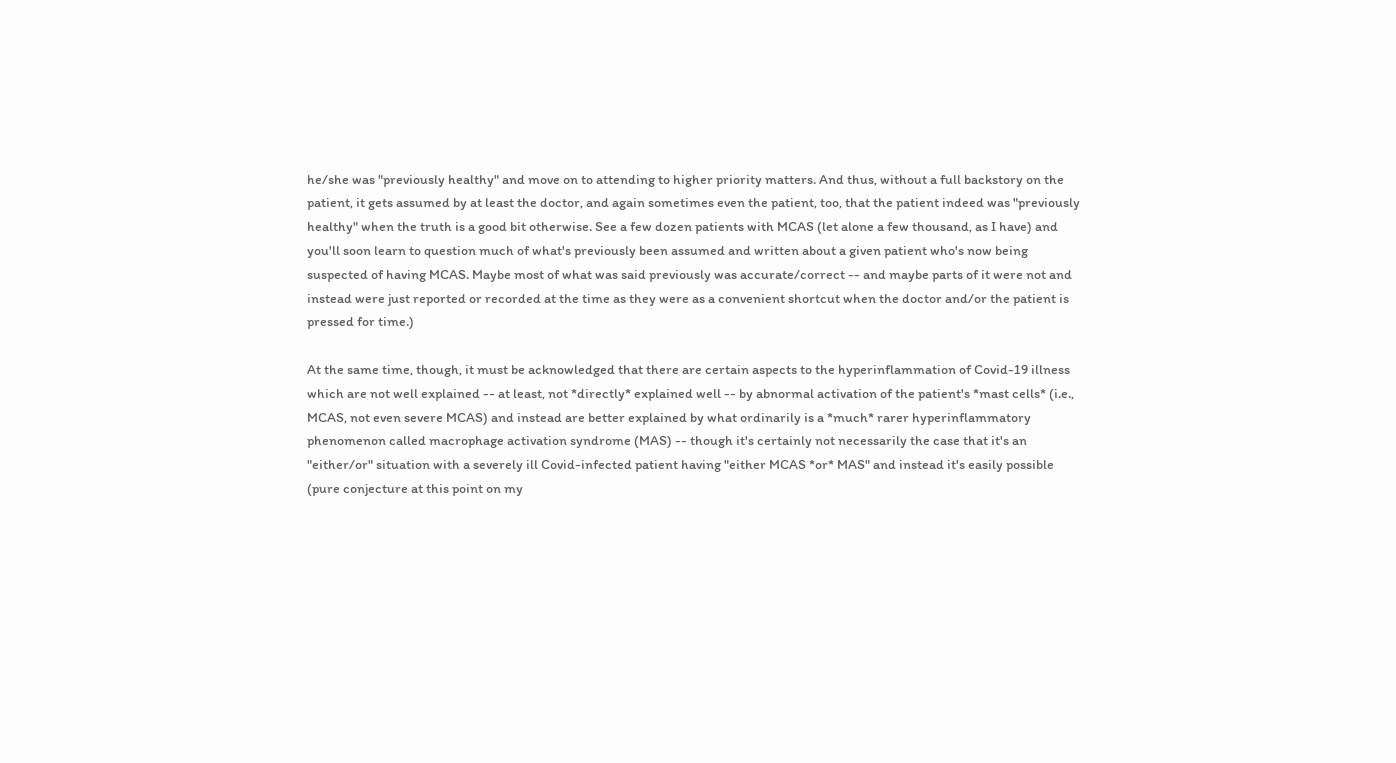he/she was "previously healthy" and move on to attending to higher priority matters. And thus, without a full backstory on the patient, it gets assumed by at least the doctor, and again sometimes even the patient, too, that the patient indeed was "previously healthy" when the truth is a good bit otherwise. See a few dozen patients with MCAS (let alone a few thousand, as I have) and you'll soon learn to question much of what's previously been assumed and written about a given patient who's now being suspected of having MCAS. Maybe most of what was said previously was accurate/correct -- and maybe parts of it were not and instead were just reported or recorded at the time as they were as a convenient shortcut when the doctor and/or the patient is pressed for time.)

At the same time, though, it must be acknowledged that there are certain aspects to the hyperinflammation of Covid-19 illness which are not well explained -- at least, not *directly* explained well -- by abnormal activation of the patient's *mast cells* (i.e., MCAS, not even severe MCAS) and instead are better explained by what ordinarily is a *much* rarer hyperinflammatory phenomenon called macrophage activation syndrome (MAS) -- though it's certainly not necessarily the case that it's an "either/or" situation with a severely ill Covid-infected patient having "either MCAS *or* MAS" and instead it's easily possible (pure conjecture at this point on my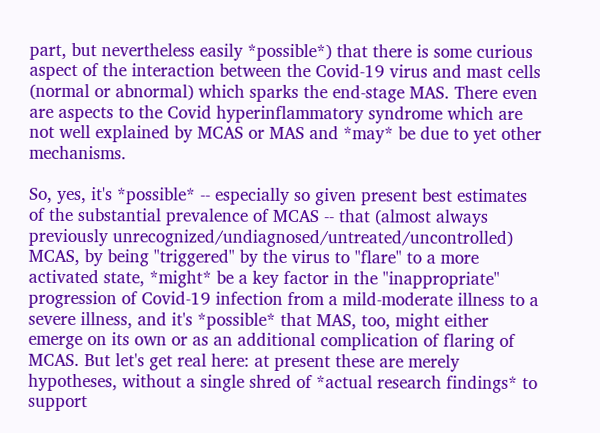part, but nevertheless easily *possible*) that there is some curious aspect of the interaction between the Covid-19 virus and mast cells (normal or abnormal) which sparks the end-stage MAS. There even are aspects to the Covid hyperinflammatory syndrome which are not well explained by MCAS or MAS and *may* be due to yet other mechanisms.

So, yes, it's *possible* -- especially so given present best estimates of the substantial prevalence of MCAS -- that (almost always previously unrecognized/undiagnosed/untreated/uncontrolled) MCAS, by being "triggered" by the virus to "flare" to a more activated state, *might* be a key factor in the "inappropriate" progression of Covid-19 infection from a mild-moderate illness to a severe illness, and it's *possible* that MAS, too, might either emerge on its own or as an additional complication of flaring of MCAS. But let's get real here: at present these are merely hypotheses, without a single shred of *actual research findings* to support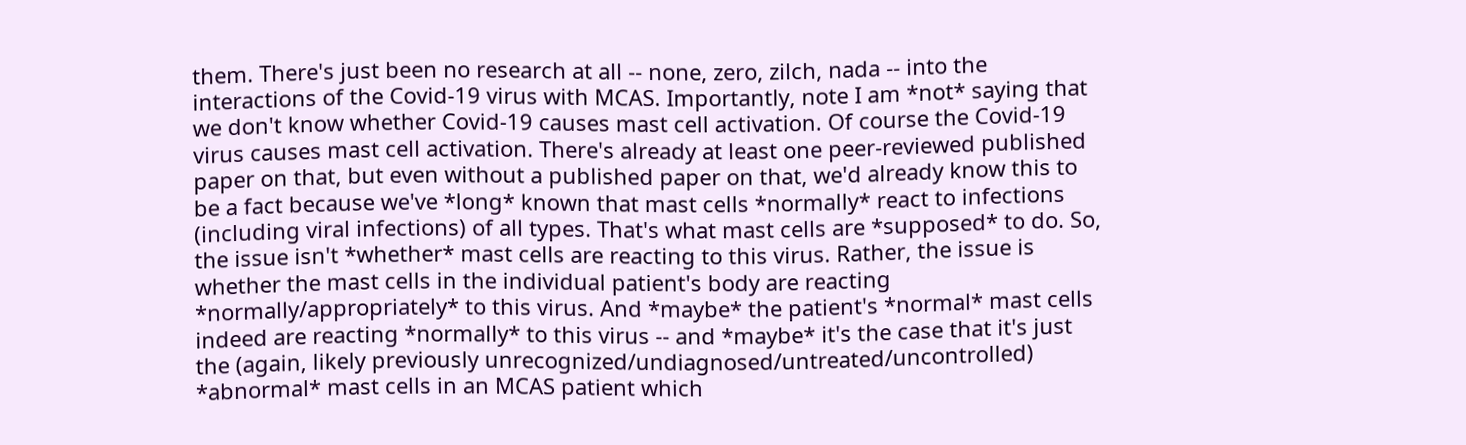them. There's just been no research at all -- none, zero, zilch, nada -- into the interactions of the Covid-19 virus with MCAS. Importantly, note I am *not* saying that we don't know whether Covid-19 causes mast cell activation. Of course the Covid-19 virus causes mast cell activation. There's already at least one peer-reviewed published paper on that, but even without a published paper on that, we'd already know this to be a fact because we've *long* known that mast cells *normally* react to infections (including viral infections) of all types. That's what mast cells are *supposed* to do. So, the issue isn't *whether* mast cells are reacting to this virus. Rather, the issue is whether the mast cells in the individual patient's body are reacting *normally/appropriately* to this virus. And *maybe* the patient's *normal* mast cells indeed are reacting *normally* to this virus -- and *maybe* it's the case that it's just the (again, likely previously unrecognized/undiagnosed/untreated/uncontrolled) *abnormal* mast cells in an MCAS patient which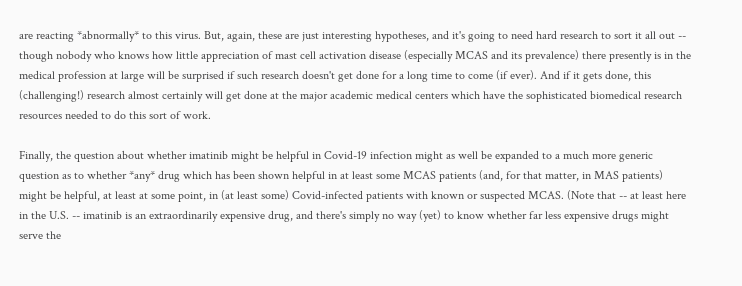are reacting *abnormally* to this virus. But, again, these are just interesting hypotheses, and it's going to need hard research to sort it all out -- though nobody who knows how little appreciation of mast cell activation disease (especially MCAS and its prevalence) there presently is in the medical profession at large will be surprised if such research doesn't get done for a long time to come (if ever). And if it gets done, this (challenging!) research almost certainly will get done at the major academic medical centers which have the sophisticated biomedical research resources needed to do this sort of work.

Finally, the question about whether imatinib might be helpful in Covid-19 infection might as well be expanded to a much more generic question as to whether *any* drug which has been shown helpful in at least some MCAS patients (and, for that matter, in MAS patients) might be helpful, at least at some point, in (at least some) Covid-infected patients with known or suspected MCAS. (Note that -- at least here in the U.S. -- imatinib is an extraordinarily expensive drug, and there's simply no way (yet) to know whether far less expensive drugs might serve the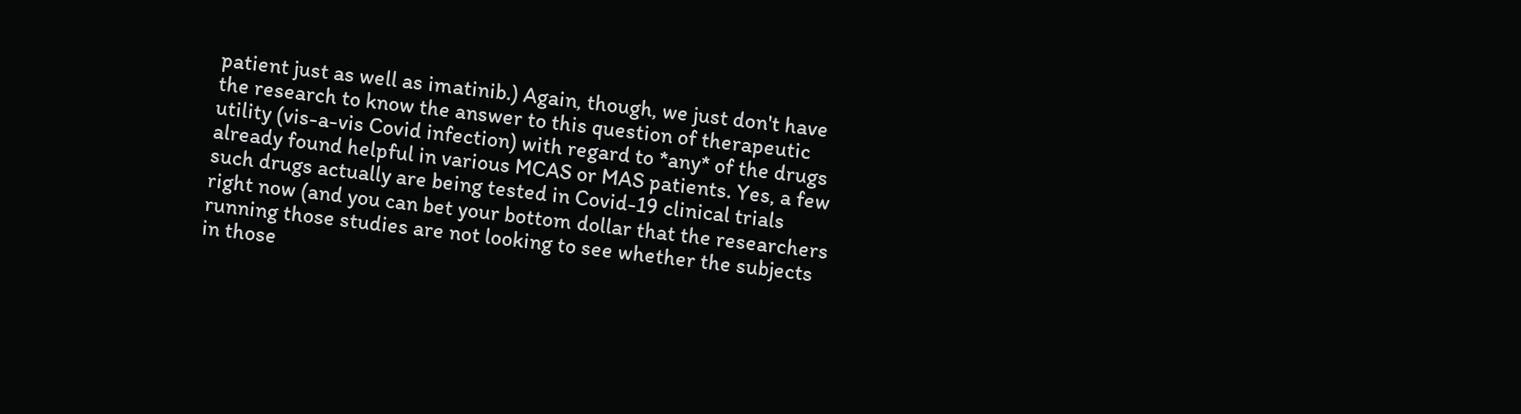patient just as well as imatinib.) Again, though, we just don't have the research to know the answer to this question of therapeutic utility (vis-a-vis Covid infection) with regard to *any* of the drugs already found helpful in various MCAS or MAS patients. Yes, a few such drugs actually are being tested in Covid-19 clinical trials right now (and you can bet your bottom dollar that the researchers running those studies are not looking to see whether the subjects in those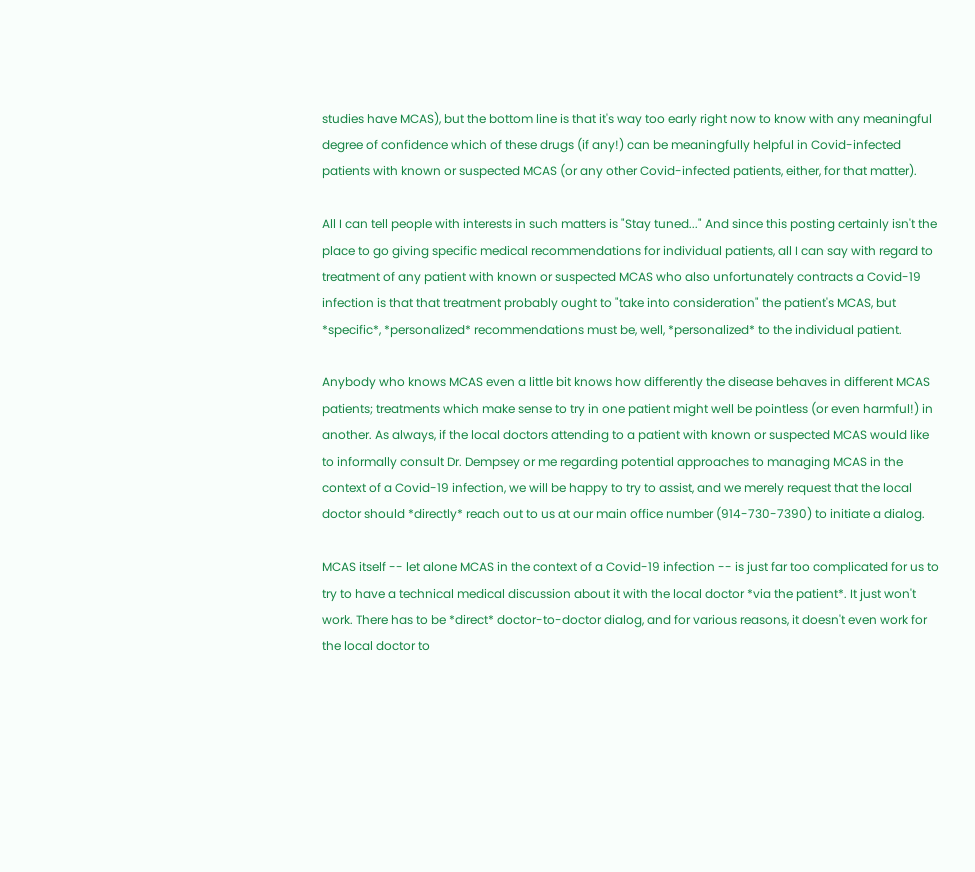studies have MCAS), but the bottom line is that it's way too early right now to know with any meaningful degree of confidence which of these drugs (if any!) can be meaningfully helpful in Covid-infected patients with known or suspected MCAS (or any other Covid-infected patients, either, for that matter).

All I can tell people with interests in such matters is "Stay tuned..." And since this posting certainly isn't the place to go giving specific medical recommendations for individual patients, all I can say with regard to treatment of any patient with known or suspected MCAS who also unfortunately contracts a Covid-19 infection is that that treatment probably ought to "take into consideration" the patient's MCAS, but *specific*, *personalized* recommendations must be, well, *personalized* to the individual patient.

Anybody who knows MCAS even a little bit knows how differently the disease behaves in different MCAS patients; treatments which make sense to try in one patient might well be pointless (or even harmful!) in another. As always, if the local doctors attending to a patient with known or suspected MCAS would like to informally consult Dr. Dempsey or me regarding potential approaches to managing MCAS in the context of a Covid-19 infection, we will be happy to try to assist, and we merely request that the local doctor should *directly* reach out to us at our main office number (914-730-7390) to initiate a dialog.

MCAS itself -- let alone MCAS in the context of a Covid-19 infection -- is just far too complicated for us to try to have a technical medical discussion about it with the local doctor *via the patient*. It just won't work. There has to be *direct* doctor-to-doctor dialog, and for various reasons, it doesn't even work for the local doctor to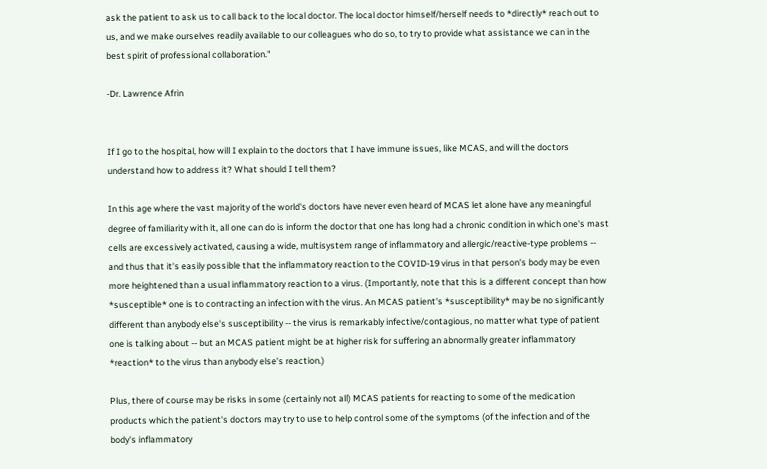ask the patient to ask us to call back to the local doctor. The local doctor himself/herself needs to *directly* reach out to us, and we make ourselves readily available to our colleagues who do so, to try to provide what assistance we can in the best spirit of professional collaboration."

-Dr. Lawrence Afrin


If I go to the hospital, how will I explain to the doctors that I have immune issues, like MCAS, and will the doctors understand how to address it? What should I tell them?

In this age where the vast majority of the world's doctors have never even heard of MCAS let alone have any meaningful degree of familiarity with it, all one can do is inform the doctor that one has long had a chronic condition in which one's mast cells are excessively activated, causing a wide, multisystem range of inflammatory and allergic/reactive-type problems -- and thus that it's easily possible that the inflammatory reaction to the COVID-19 virus in that person's body may be even more heightened than a usual inflammatory reaction to a virus. (Importantly, note that this is a different concept than how *susceptible* one is to contracting an infection with the virus. An MCAS patient's *susceptibility* may be no significantly different than anybody else's susceptibility -- the virus is remarkably infective/contagious, no matter what type of patient one is talking about -- but an MCAS patient might be at higher risk for suffering an abnormally greater inflammatory *reaction* to the virus than anybody else's reaction.)

Plus, there of course may be risks in some (certainly not all) MCAS patients for reacting to some of the medication products which the patient's doctors may try to use to help control some of the symptoms (of the infection and of the body's inflammatory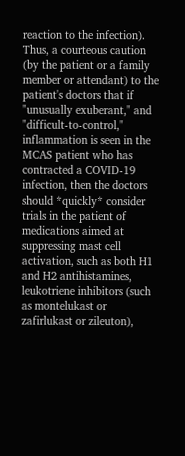reaction to the infection). Thus, a courteous caution (by the patient or a family member or attendant) to the patient's doctors that if "unusually exuberant," and "difficult-to-control," inflammation is seen in the MCAS patient who has contracted a COVID-19 infection, then the doctors should *quickly* consider trials in the patient of medications aimed at suppressing mast cell activation, such as both H1 and H2 antihistamines, leukotriene inhibitors (such as montelukast or zafirlukast or zileuton),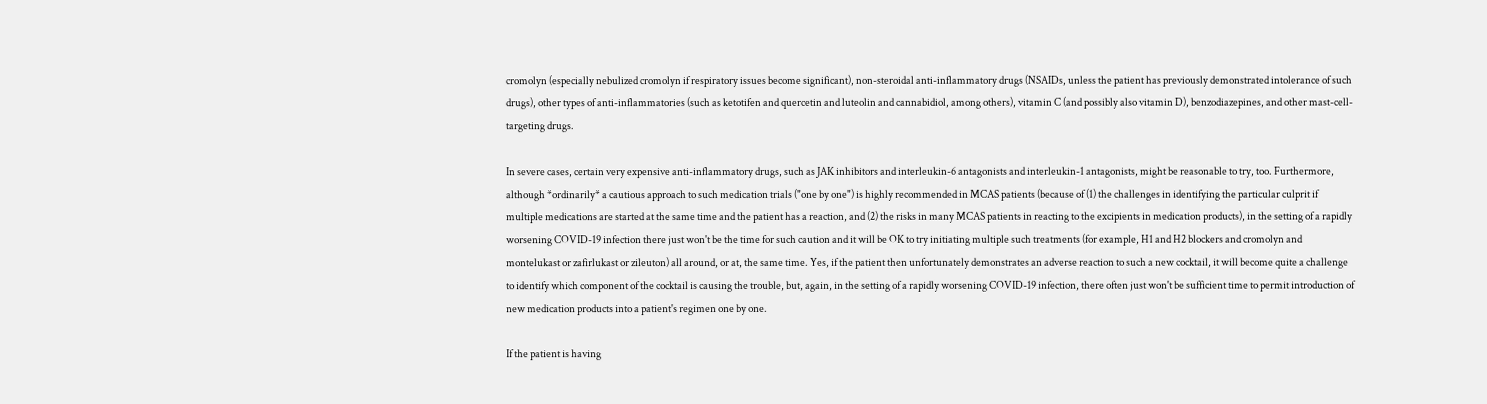cromolyn (especially nebulized cromolyn if respiratory issues become significant), non-steroidal anti-inflammatory drugs (NSAIDs, unless the patient has previously demonstrated intolerance of such drugs), other types of anti-inflammatories (such as ketotifen and quercetin and luteolin and cannabidiol, among others), vitamin C (and possibly also vitamin D), benzodiazepines, and other mast-cell-targeting drugs.

In severe cases, certain very expensive anti-inflammatory drugs, such as JAK inhibitors and interleukin-6 antagonists and interleukin-1 antagonists, might be reasonable to try, too. Furthermore, although *ordinarily* a cautious approach to such medication trials ("one by one") is highly recommended in MCAS patients (because of (1) the challenges in identifying the particular culprit if multiple medications are started at the same time and the patient has a reaction, and (2) the risks in many MCAS patients in reacting to the excipients in medication products), in the setting of a rapidly worsening COVID-19 infection there just won't be the time for such caution and it will be OK to try initiating multiple such treatments (for example, H1 and H2 blockers and cromolyn and montelukast or zafirlukast or zileuton) all around, or at, the same time. Yes, if the patient then unfortunately demonstrates an adverse reaction to such a new cocktail, it will become quite a challenge to identify which component of the cocktail is causing the trouble, but, again, in the setting of a rapidly worsening COVID-19 infection, there often just won't be sufficient time to permit introduction of new medication products into a patient's regimen one by one.

If the patient is having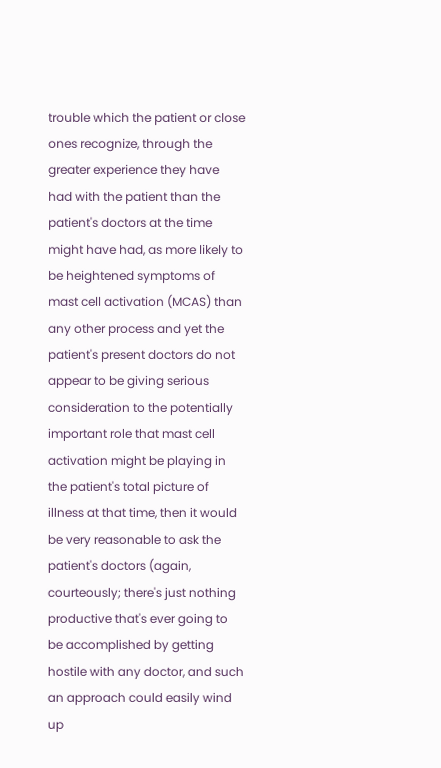trouble which the patient or close ones recognize, through the greater experience they have had with the patient than the patient's doctors at the time might have had, as more likely to be heightened symptoms of mast cell activation (MCAS) than any other process and yet the patient's present doctors do not appear to be giving serious consideration to the potentially important role that mast cell activation might be playing in the patient's total picture of illness at that time, then it would be very reasonable to ask the patient's doctors (again, courteously; there's just nothing productive that's ever going to be accomplished by getting hostile with any doctor, and such an approach could easily wind up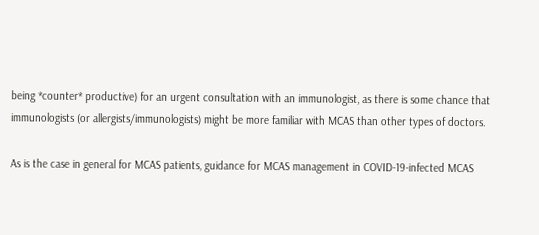being *counter* productive) for an urgent consultation with an immunologist, as there is some chance that immunologists (or allergists/immunologists) might be more familiar with MCAS than other types of doctors.

As is the case in general for MCAS patients, guidance for MCAS management in COVID-19-infected MCAS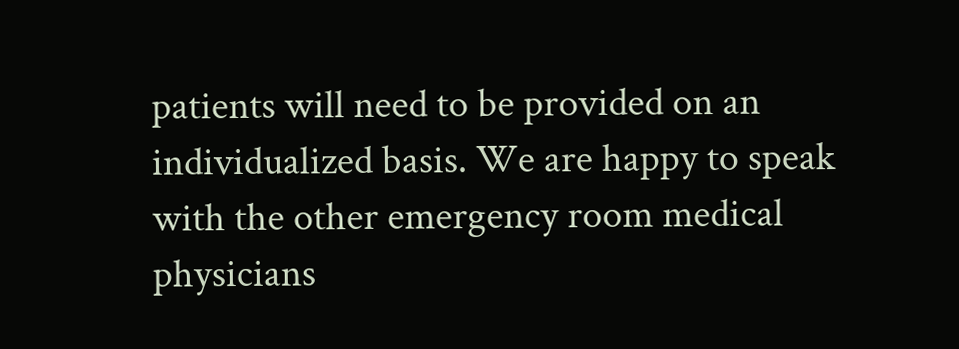patients will need to be provided on an individualized basis. We are happy to speak with the other emergency room medical physicians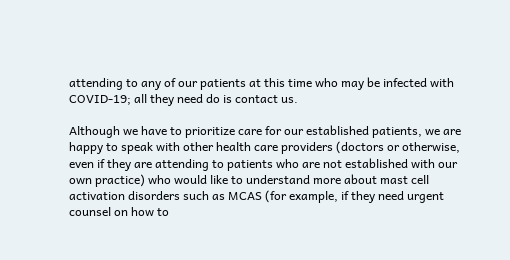attending to any of our patients at this time who may be infected with COVID-19; all they need do is contact us.

Although we have to prioritize care for our established patients, we are happy to speak with other health care providers (doctors or otherwise, even if they are attending to patients who are not established with our own practice) who would like to understand more about mast cell activation disorders such as MCAS (for example, if they need urgent counsel on how to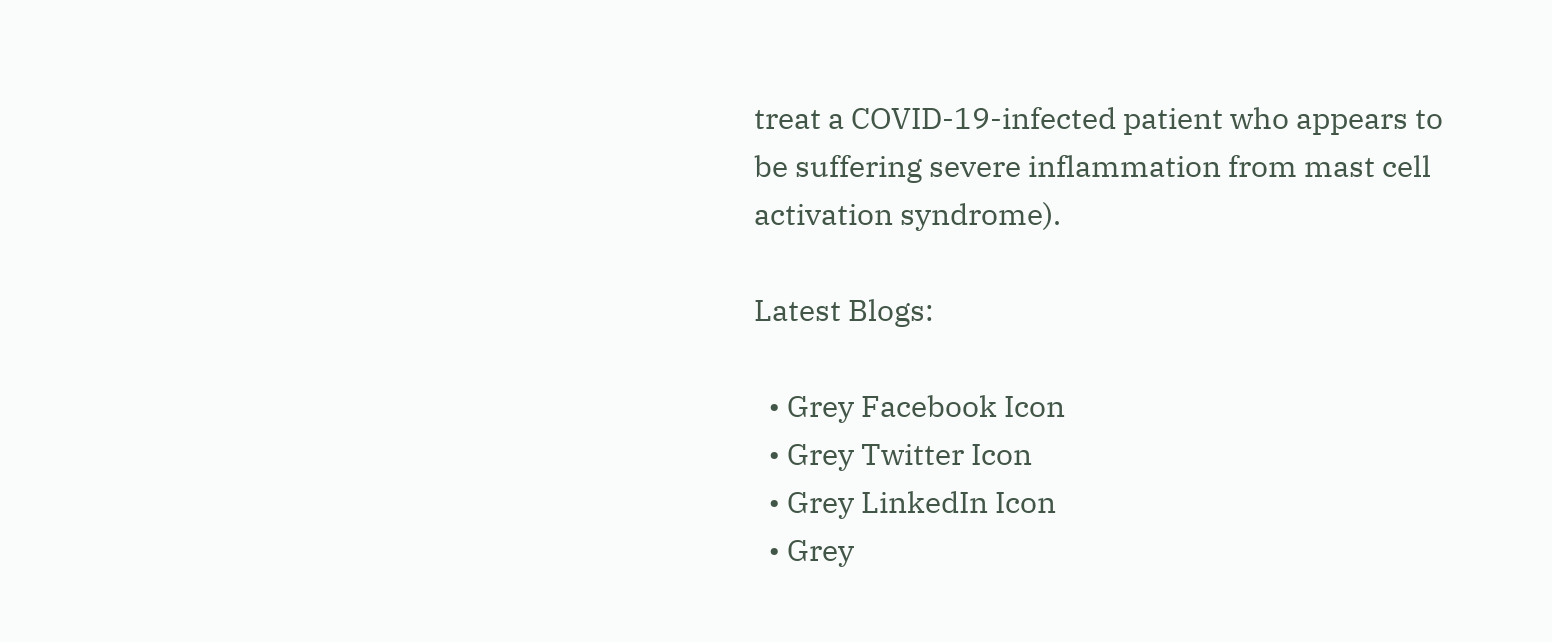treat a COVID-19-infected patient who appears to be suffering severe inflammation from mast cell activation syndrome).

Latest Blogs:

  • Grey Facebook Icon
  • Grey Twitter Icon
  • Grey LinkedIn Icon
  • Grey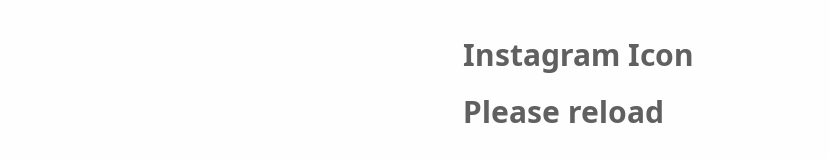Instagram Icon
Please reload